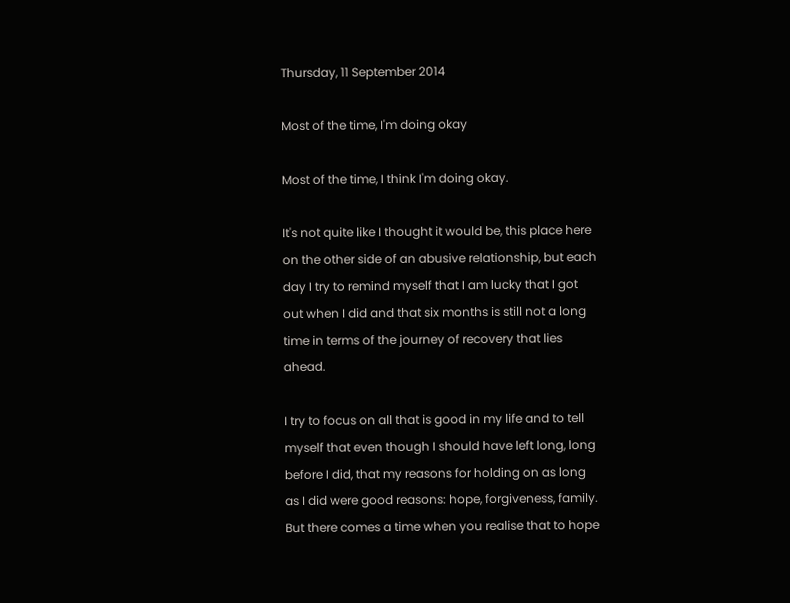Thursday, 11 September 2014

Most of the time, I'm doing okay

Most of the time, I think I'm doing okay.

It's not quite like I thought it would be, this place here on the other side of an abusive relationship, but each day I try to remind myself that I am lucky that I got out when I did and that six months is still not a long time in terms of the journey of recovery that lies ahead.

I try to focus on all that is good in my life and to tell myself that even though I should have left long, long before I did, that my reasons for holding on as long as I did were good reasons: hope, forgiveness, family. But there comes a time when you realise that to hope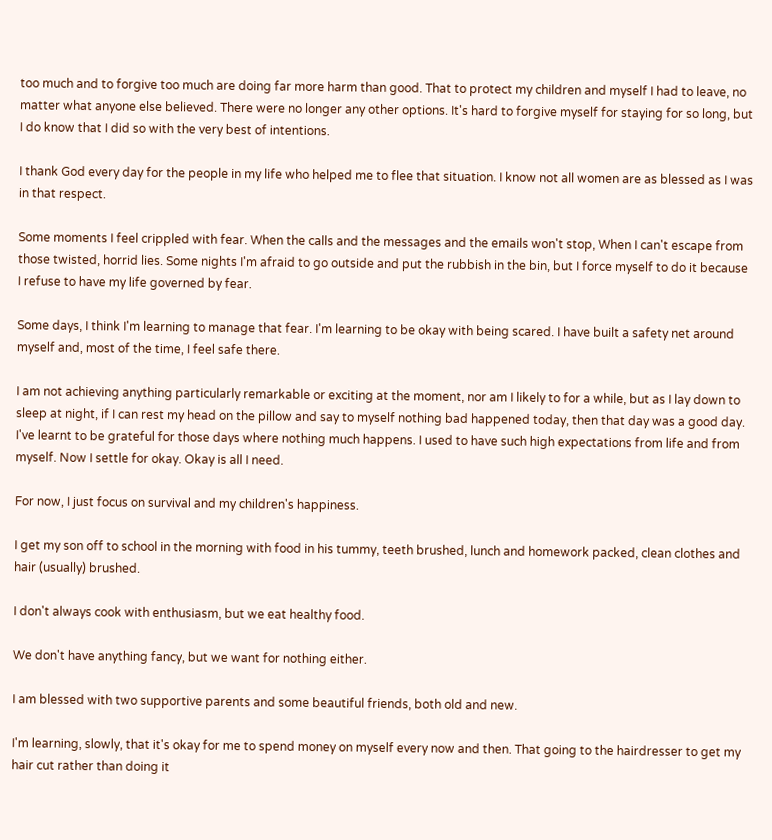too much and to forgive too much are doing far more harm than good. That to protect my children and myself I had to leave, no matter what anyone else believed. There were no longer any other options. It's hard to forgive myself for staying for so long, but I do know that I did so with the very best of intentions.

I thank God every day for the people in my life who helped me to flee that situation. I know not all women are as blessed as I was in that respect.

Some moments I feel crippled with fear. When the calls and the messages and the emails won't stop, When I can't escape from those twisted, horrid lies. Some nights I'm afraid to go outside and put the rubbish in the bin, but I force myself to do it because I refuse to have my life governed by fear.

Some days, I think I'm learning to manage that fear. I'm learning to be okay with being scared. I have built a safety net around myself and, most of the time, I feel safe there.

I am not achieving anything particularly remarkable or exciting at the moment, nor am I likely to for a while, but as I lay down to sleep at night, if I can rest my head on the pillow and say to myself nothing bad happened today, then that day was a good day. I've learnt to be grateful for those days where nothing much happens. I used to have such high expectations from life and from myself. Now I settle for okay. Okay is all I need.

For now, I just focus on survival and my children's happiness.

I get my son off to school in the morning with food in his tummy, teeth brushed, lunch and homework packed, clean clothes and hair (usually) brushed.

I don't always cook with enthusiasm, but we eat healthy food.

We don't have anything fancy, but we want for nothing either.

I am blessed with two supportive parents and some beautiful friends, both old and new.

I'm learning, slowly, that it's okay for me to spend money on myself every now and then. That going to the hairdresser to get my hair cut rather than doing it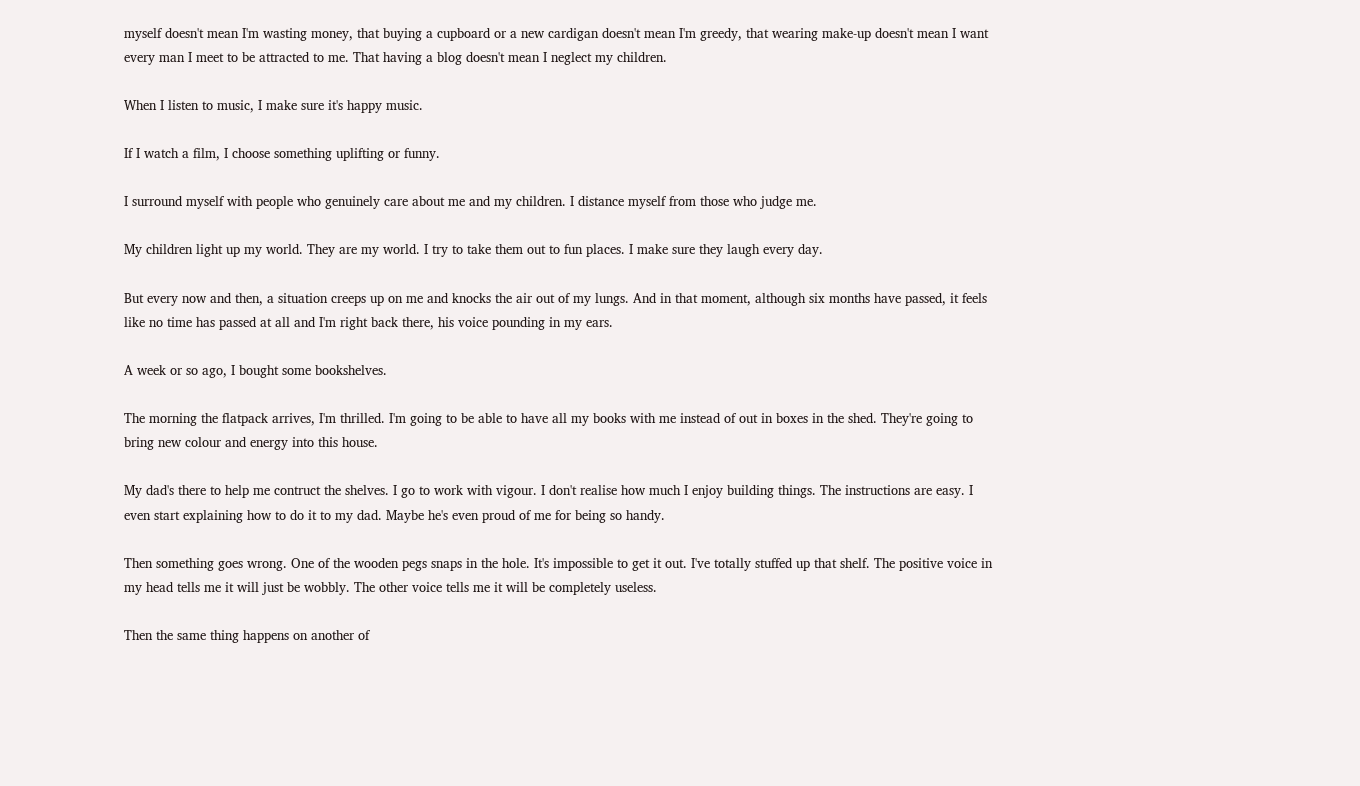myself doesn't mean I'm wasting money, that buying a cupboard or a new cardigan doesn't mean I'm greedy, that wearing make-up doesn't mean I want every man I meet to be attracted to me. That having a blog doesn't mean I neglect my children.

When I listen to music, I make sure it's happy music.

If I watch a film, I choose something uplifting or funny.

I surround myself with people who genuinely care about me and my children. I distance myself from those who judge me.

My children light up my world. They are my world. I try to take them out to fun places. I make sure they laugh every day.

But every now and then, a situation creeps up on me and knocks the air out of my lungs. And in that moment, although six months have passed, it feels like no time has passed at all and I'm right back there, his voice pounding in my ears.

A week or so ago, I bought some bookshelves.

The morning the flatpack arrives, I'm thrilled. I'm going to be able to have all my books with me instead of out in boxes in the shed. They're going to bring new colour and energy into this house.

My dad's there to help me contruct the shelves. I go to work with vigour. I don't realise how much I enjoy building things. The instructions are easy. I even start explaining how to do it to my dad. Maybe he's even proud of me for being so handy.

Then something goes wrong. One of the wooden pegs snaps in the hole. It's impossible to get it out. I've totally stuffed up that shelf. The positive voice in my head tells me it will just be wobbly. The other voice tells me it will be completely useless.

Then the same thing happens on another of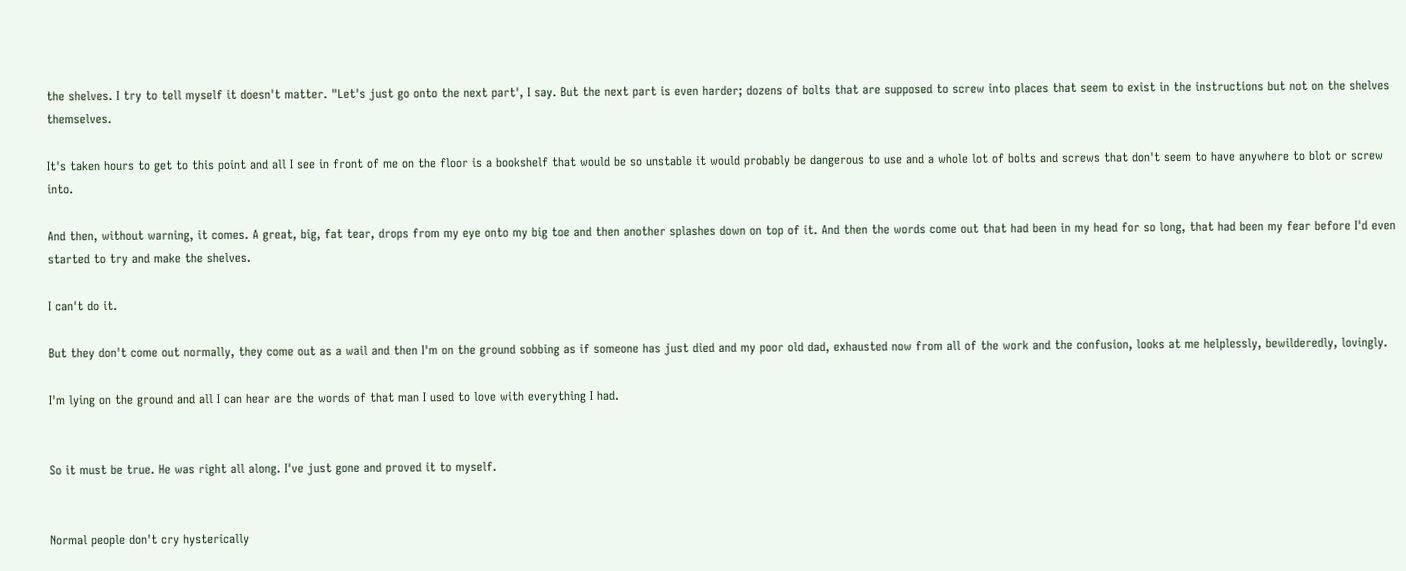the shelves. I try to tell myself it doesn't matter. "Let's just go onto the next part', I say. But the next part is even harder; dozens of bolts that are supposed to screw into places that seem to exist in the instructions but not on the shelves themselves.

It's taken hours to get to this point and all I see in front of me on the floor is a bookshelf that would be so unstable it would probably be dangerous to use and a whole lot of bolts and screws that don't seem to have anywhere to blot or screw into.

And then, without warning, it comes. A great, big, fat tear, drops from my eye onto my big toe and then another splashes down on top of it. And then the words come out that had been in my head for so long, that had been my fear before I'd even started to try and make the shelves.

I can't do it.

But they don't come out normally, they come out as a wail and then I'm on the ground sobbing as if someone has just died and my poor old dad, exhausted now from all of the work and the confusion, looks at me helplessly, bewilderedly, lovingly.

I'm lying on the ground and all I can hear are the words of that man I used to love with everything I had.


So it must be true. He was right all along. I've just gone and proved it to myself.


Normal people don't cry hysterically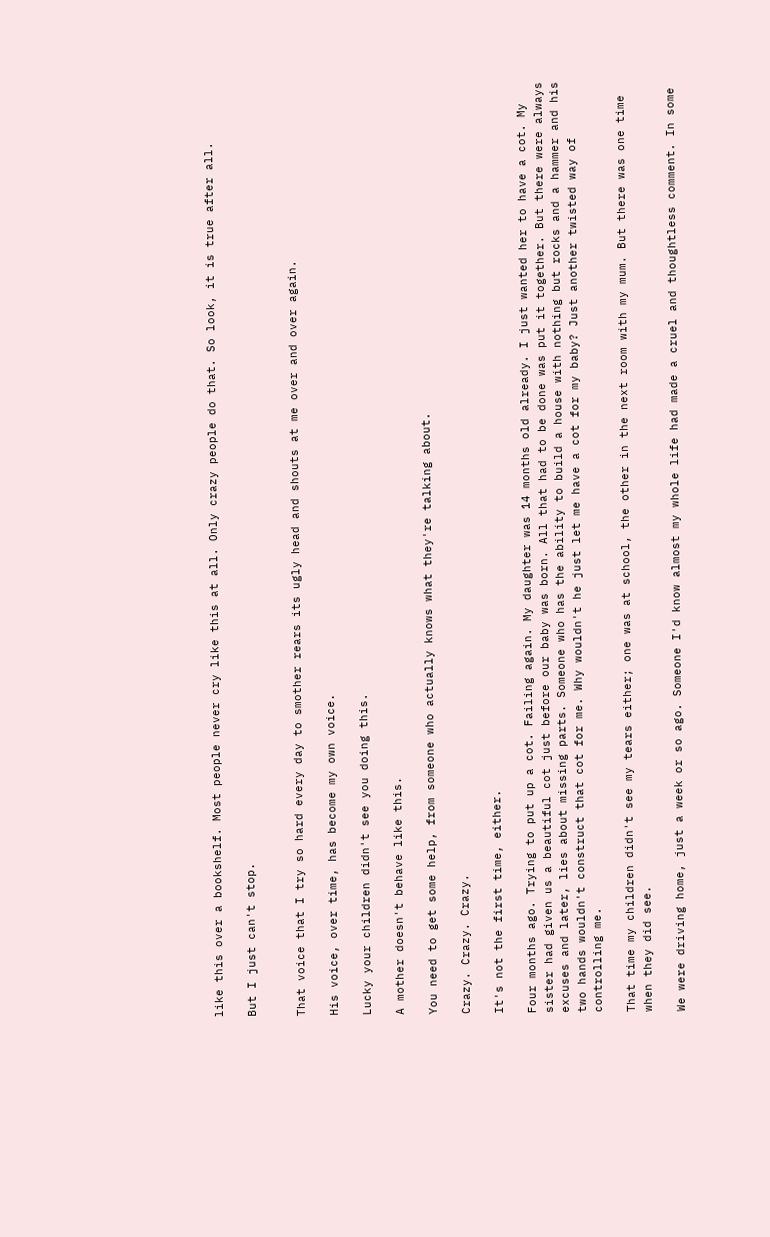like this over a bookshelf. Most people never cry like this at all. Only crazy people do that. So look, it is true after all.

But I just can't stop.


That voice that I try so hard every day to smother rears its ugly head and shouts at me over and over again.

His voice, over time, has become my own voice.

Lucky your children didn't see you doing this.

A mother doesn't behave like this.

You need to get some help, from someone who actually knows what they're talking about.

Crazy. Crazy. Crazy.

It's not the first time, either.

Four months ago. Trying to put up a cot. Failing again. My daughter was 14 months old already. I just wanted her to have a cot. My sister had given us a beautiful cot just before our baby was born. All that had to be done was put it together. But there were always excuses and later, lies about missing parts. Someone who has the ability to build a house with nothing but rocks and a hammer and his two hands wouldn't construct that cot for me. Why wouldn't he just let me have a cot for my baby? Just another twisted way of controlling me.

That time my children didn't see my tears either; one was at school, the other in the next room with my mum. But there was one time when they did see.

We were driving home, just a week or so ago. Someone I'd know almost my whole life had made a cruel and thoughtless comment. In some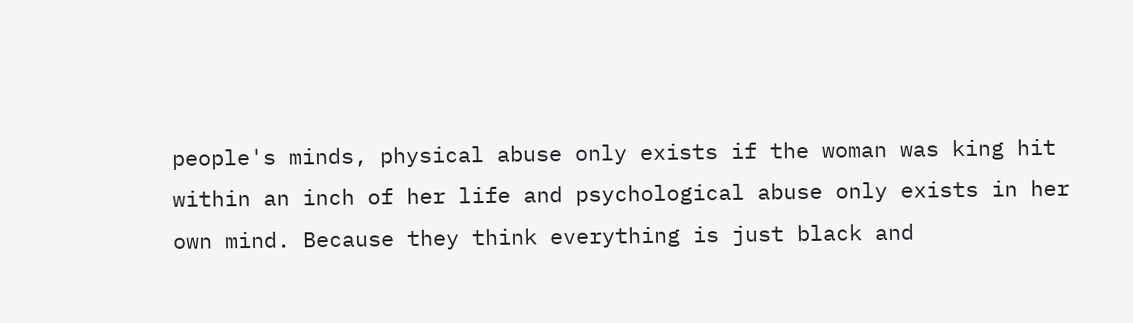people's minds, physical abuse only exists if the woman was king hit within an inch of her life and psychological abuse only exists in her own mind. Because they think everything is just black and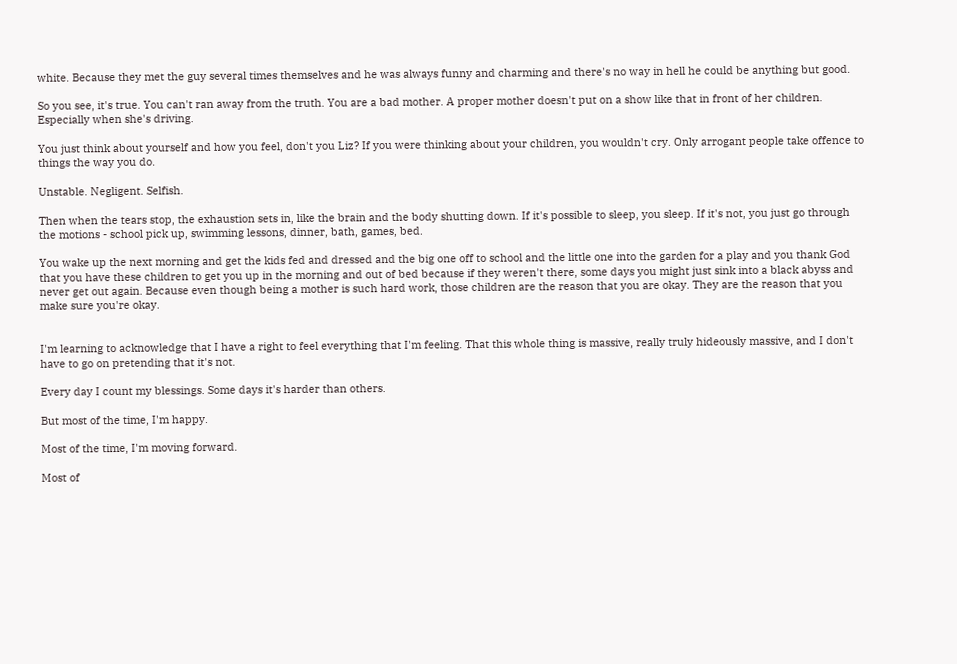white. Because they met the guy several times themselves and he was always funny and charming and there's no way in hell he could be anything but good.

So you see, it's true. You can't ran away from the truth. You are a bad mother. A proper mother doesn't put on a show like that in front of her children. Especially when she's driving.

You just think about yourself and how you feel, don't you Liz? If you were thinking about your children, you wouldn't cry. Only arrogant people take offence to things the way you do.

Unstable. Negligent. Selfish.

Then when the tears stop, the exhaustion sets in, like the brain and the body shutting down. If it's possible to sleep, you sleep. If it's not, you just go through the motions - school pick up, swimming lessons, dinner, bath, games, bed.

You wake up the next morning and get the kids fed and dressed and the big one off to school and the little one into the garden for a play and you thank God that you have these children to get you up in the morning and out of bed because if they weren't there, some days you might just sink into a black abyss and never get out again. Because even though being a mother is such hard work, those children are the reason that you are okay. They are the reason that you make sure you're okay.


I'm learning to acknowledge that I have a right to feel everything that I'm feeling. That this whole thing is massive, really truly hideously massive, and I don't have to go on pretending that it's not.

Every day I count my blessings. Some days it's harder than others.

But most of the time, I'm happy.

Most of the time, I'm moving forward.

Most of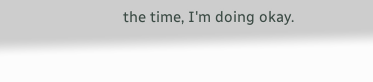the time, I'm doing okay.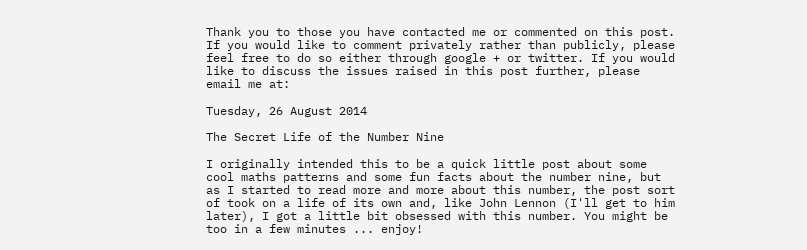Thank you to those you have contacted me or commented on this post. If you would like to comment privately rather than publicly, please feel free to do so either through google + or twitter. If you would like to discuss the issues raised in this post further, please email me at:

Tuesday, 26 August 2014

The Secret Life of the Number Nine

I originally intended this to be a quick little post about some cool maths patterns and some fun facts about the number nine, but as I started to read more and more about this number, the post sort of took on a life of its own and, like John Lennon (I'll get to him later), I got a little bit obsessed with this number. You might be too in a few minutes ... enjoy!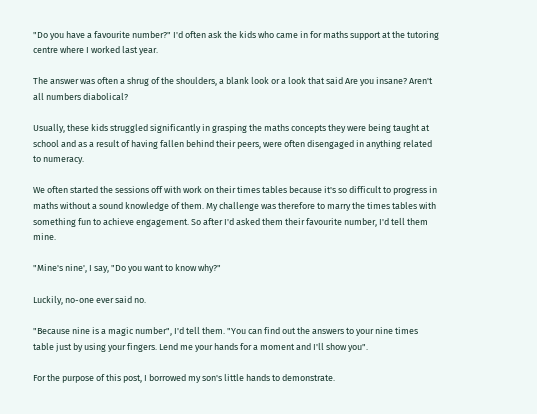"Do you have a favourite number?" I'd often ask the kids who came in for maths support at the tutoring centre where I worked last year.

The answer was often a shrug of the shoulders, a blank look or a look that said Are you insane? Aren't all numbers diabolical?

Usually, these kids struggled significantly in grasping the maths concepts they were being taught at school and as a result of having fallen behind their peers, were often disengaged in anything related to numeracy.

We often started the sessions off with work on their times tables because it's so difficult to progress in maths without a sound knowledge of them. My challenge was therefore to marry the times tables with something fun to achieve engagement. So after I'd asked them their favourite number, I'd tell them mine.

"Mine's nine', I say, "Do you want to know why?"

Luckily, no-one ever said no.

"Because nine is a magic number", I'd tell them. "You can find out the answers to your nine times table just by using your fingers. Lend me your hands for a moment and I'll show you".

For the purpose of this post, I borrowed my son's little hands to demonstrate.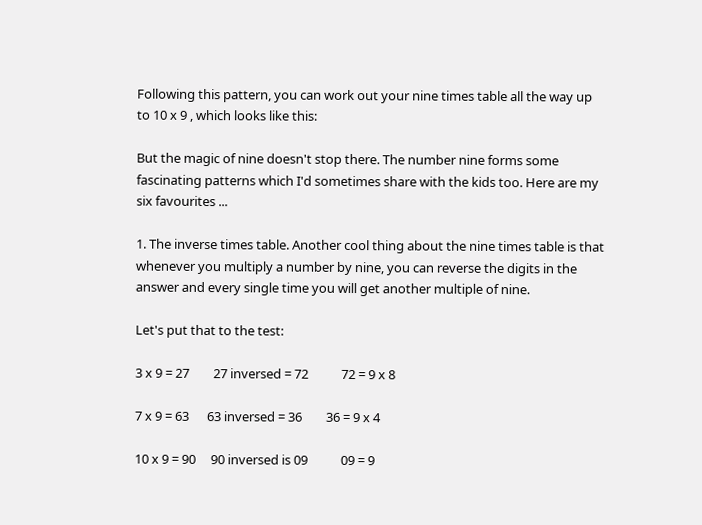Following this pattern, you can work out your nine times table all the way up to 10 x 9 , which looks like this:

But the magic of nine doesn't stop there. The number nine forms some fascinating patterns which I'd sometimes share with the kids too. Here are my six favourites ...

1. The inverse times table. Another cool thing about the nine times table is that whenever you multiply a number by nine, you can reverse the digits in the answer and every single time you will get another multiple of nine.

Let's put that to the test:

3 x 9 = 27        27 inversed = 72           72 = 9 x 8

7 x 9 = 63      63 inversed = 36        36 = 9 x 4

10 x 9 = 90     90 inversed is 09           09 = 9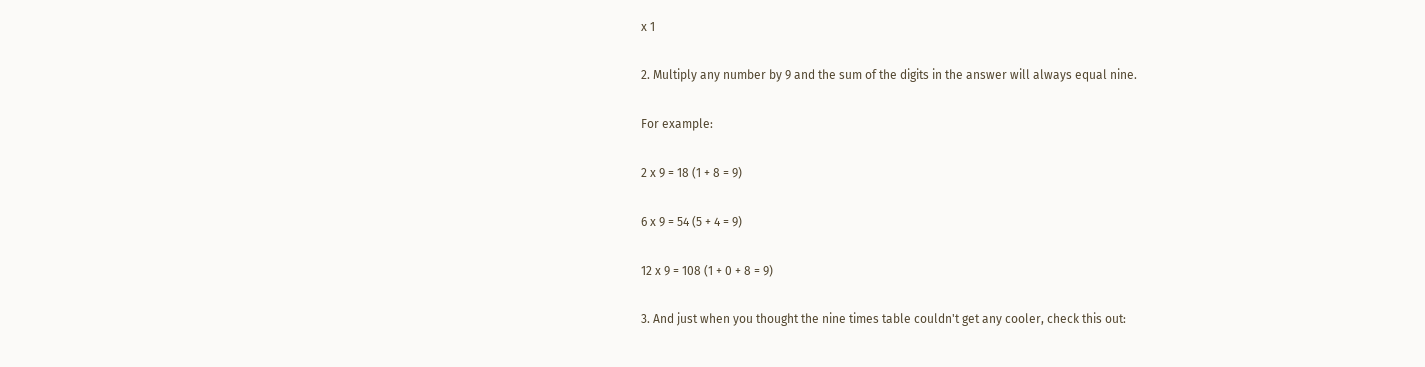x 1

2. Multiply any number by 9 and the sum of the digits in the answer will always equal nine.

For example:

2 x 9 = 18 (1 + 8 = 9)

6 x 9 = 54 (5 + 4 = 9)

12 x 9 = 108 (1 + 0 + 8 = 9)

3. And just when you thought the nine times table couldn't get any cooler, check this out: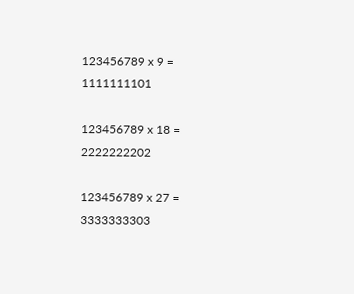123456789 x 9 =       1111111101

123456789 x 18 =  2222222202

123456789 x 27 =     3333333303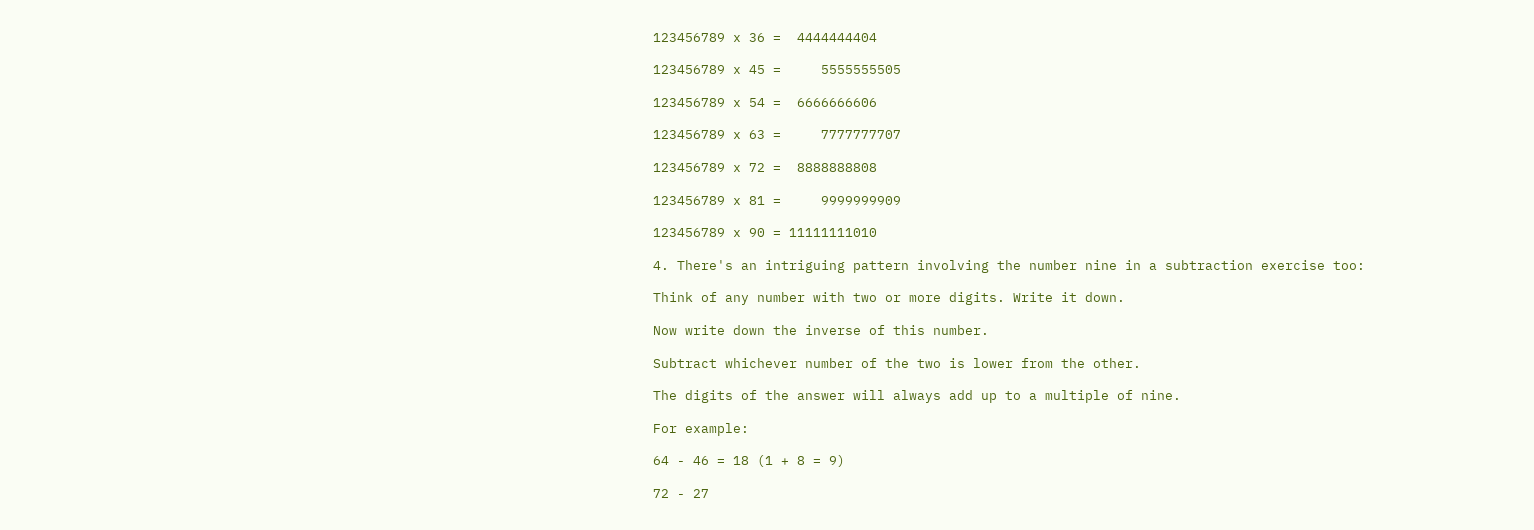123456789 x 36 =  4444444404

123456789 x 45 =     5555555505

123456789 x 54 =  6666666606

123456789 x 63 =     7777777707

123456789 x 72 =  8888888808

123456789 x 81 =     9999999909

123456789 x 90 = 11111111010

4. There's an intriguing pattern involving the number nine in a subtraction exercise too:

Think of any number with two or more digits. Write it down.

Now write down the inverse of this number.

Subtract whichever number of the two is lower from the other.

The digits of the answer will always add up to a multiple of nine.

For example:

64 - 46 = 18 (1 + 8 = 9)

72 - 27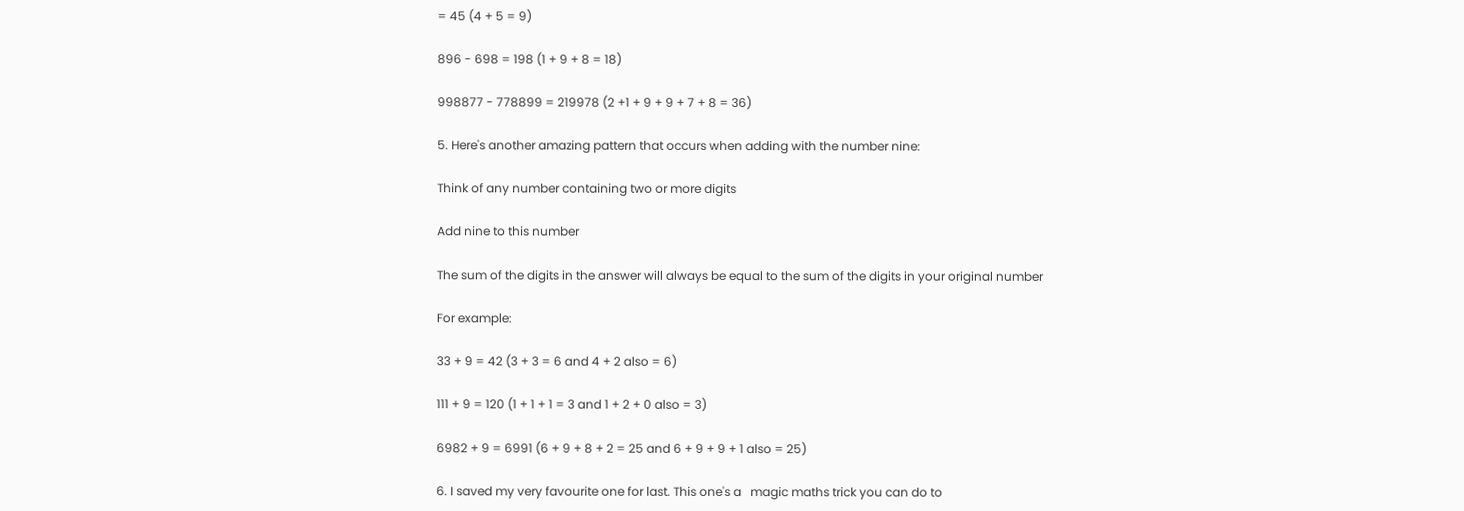= 45 (4 + 5 = 9)

896 - 698 = 198 (1 + 9 + 8 = 18)

998877 - 778899 = 219978 (2 +1 + 9 + 9 + 7 + 8 = 36)

5. Here's another amazing pattern that occurs when adding with the number nine:

Think of any number containing two or more digits

Add nine to this number

The sum of the digits in the answer will always be equal to the sum of the digits in your original number

For example:

33 + 9 = 42 (3 + 3 = 6 and 4 + 2 also = 6)

111 + 9 = 120 (1 + 1 + 1 = 3 and 1 + 2 + 0 also = 3)

6982 + 9 = 6991 (6 + 9 + 8 + 2 = 25 and 6 + 9 + 9 + 1 also = 25)

6. I saved my very favourite one for last. This one's a   magic maths trick you can do to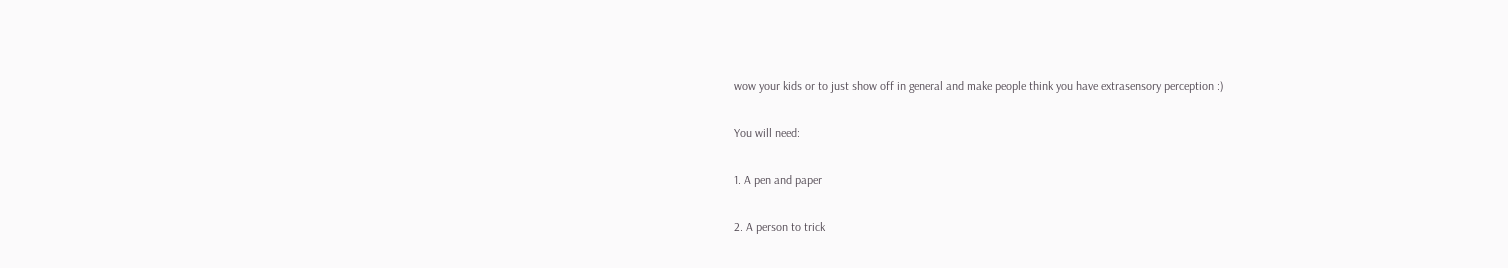wow your kids or to just show off in general and make people think you have extrasensory perception :)

You will need:

1. A pen and paper

2. A person to trick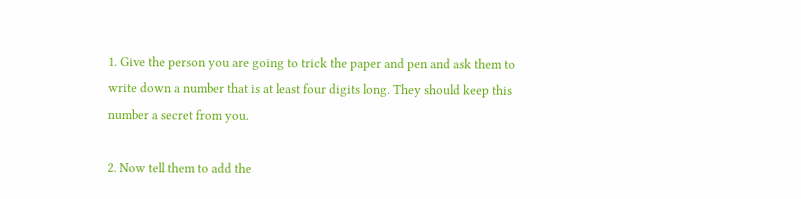1. Give the person you are going to trick the paper and pen and ask them to write down a number that is at least four digits long. They should keep this number a secret from you.

2. Now tell them to add the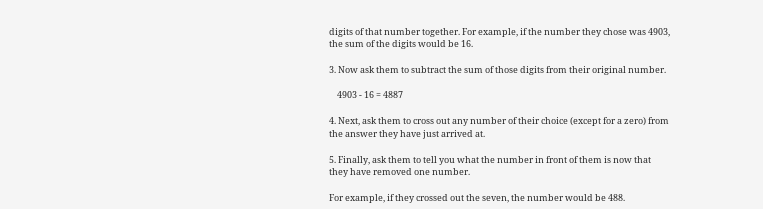digits of that number together. For example, if the number they chose was 4903, the sum of the digits would be 16.

3. Now ask them to subtract the sum of those digits from their original number.

    4903 - 16 = 4887

4. Next, ask them to cross out any number of their choice (except for a zero) from the answer they have just arrived at.

5. Finally, ask them to tell you what the number in front of them is now that they have removed one number.

For example, if they crossed out the seven, the number would be 488.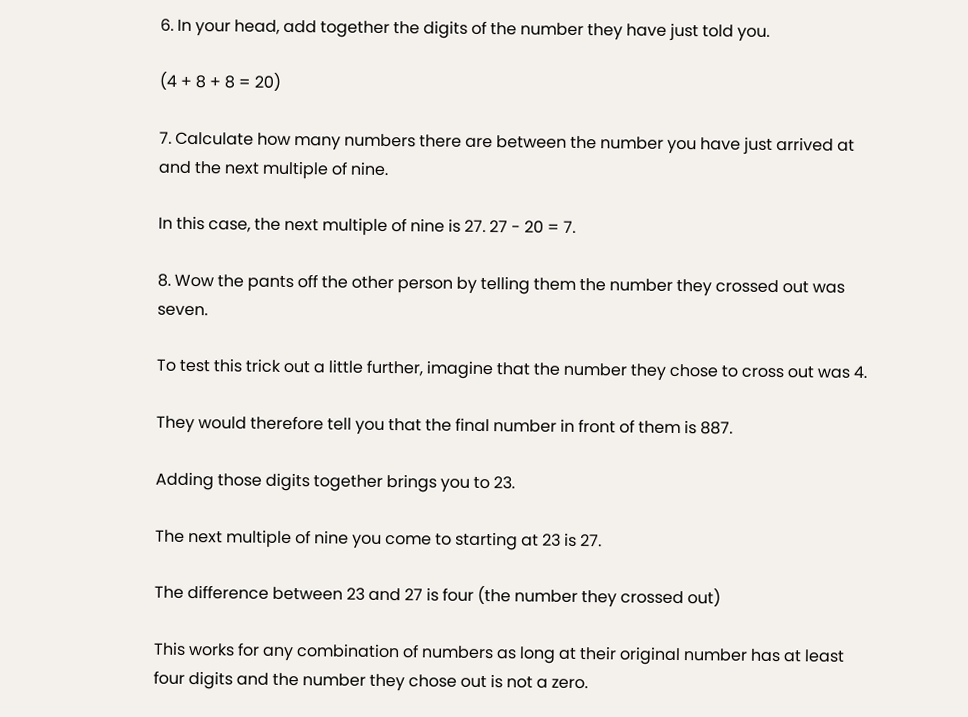6. In your head, add together the digits of the number they have just told you.

(4 + 8 + 8 = 20)

7. Calculate how many numbers there are between the number you have just arrived at and the next multiple of nine.

In this case, the next multiple of nine is 27. 27 - 20 = 7.

8. Wow the pants off the other person by telling them the number they crossed out was seven.

To test this trick out a little further, imagine that the number they chose to cross out was 4.

They would therefore tell you that the final number in front of them is 887.

Adding those digits together brings you to 23.

The next multiple of nine you come to starting at 23 is 27.

The difference between 23 and 27 is four (the number they crossed out)

This works for any combination of numbers as long at their original number has at least four digits and the number they chose out is not a zero.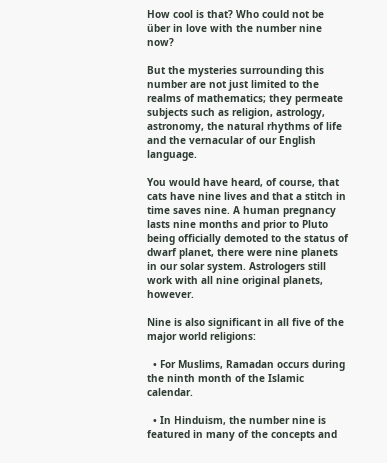How cool is that? Who could not be über in love with the number nine now?

But the mysteries surrounding this number are not just limited to the realms of mathematics; they permeate subjects such as religion, astrology, astronomy, the natural rhythms of life and the vernacular of our English language.

You would have heard, of course, that cats have nine lives and that a stitch in time saves nine. A human pregnancy lasts nine months and prior to Pluto being officially demoted to the status of dwarf planet, there were nine planets in our solar system. Astrologers still work with all nine original planets, however.

Nine is also significant in all five of the major world religions:

  • For Muslims, Ramadan occurs during the ninth month of the Islamic calendar.

  • In Hinduism, the number nine is featured in many of the concepts and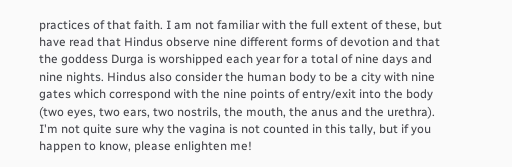practices of that faith. I am not familiar with the full extent of these, but have read that Hindus observe nine different forms of devotion and that the goddess Durga is worshipped each year for a total of nine days and nine nights. Hindus also consider the human body to be a city with nine gates which correspond with the nine points of entry/exit into the body (two eyes, two ears, two nostrils, the mouth, the anus and the urethra). I'm not quite sure why the vagina is not counted in this tally, but if you happen to know, please enlighten me!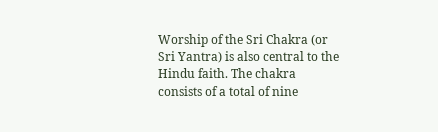Worship of the Sri Chakra (or Sri Yantra) is also central to the Hindu faith. The chakra consists of a total of nine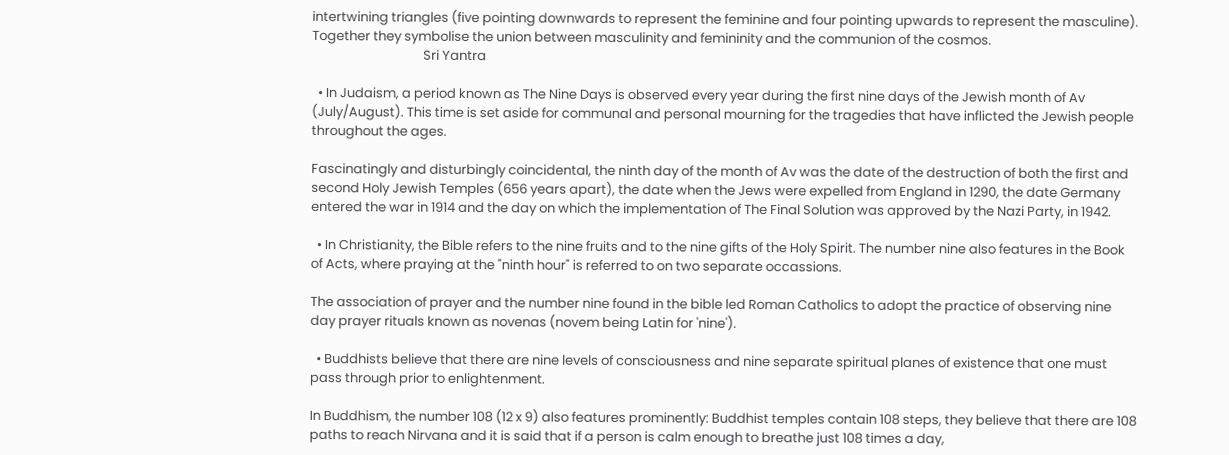intertwining triangles (five pointing downwards to represent the feminine and four pointing upwards to represent the masculine). Together they symbolise the union between masculinity and femininity and the communion of the cosmos.
                                     Sri Yantra

  • In Judaism, a period known as The Nine Days is observed every year during the first nine days of the Jewish month of Av (July/August). This time is set aside for communal and personal mourning for the tragedies that have inflicted the Jewish people throughout the ages.

Fascinatingly and disturbingly coincidental, the ninth day of the month of Av was the date of the destruction of both the first and second Holy Jewish Temples (656 years apart), the date when the Jews were expelled from England in 1290, the date Germany entered the war in 1914 and the day on which the implementation of The Final Solution was approved by the Nazi Party, in 1942.

  • In Christianity, the Bible refers to the nine fruits and to the nine gifts of the Holy Spirit. The number nine also features in the Book of Acts, where praying at the "ninth hour" is referred to on two separate occassions.

The association of prayer and the number nine found in the bible led Roman Catholics to adopt the practice of observing nine day prayer rituals known as novenas (novem being Latin for 'nine').

  • Buddhists believe that there are nine levels of consciousness and nine separate spiritual planes of existence that one must pass through prior to enlightenment.

In Buddhism, the number 108 (12 x 9) also features prominently: Buddhist temples contain 108 steps, they believe that there are 108 paths to reach Nirvana and it is said that if a person is calm enough to breathe just 108 times a day,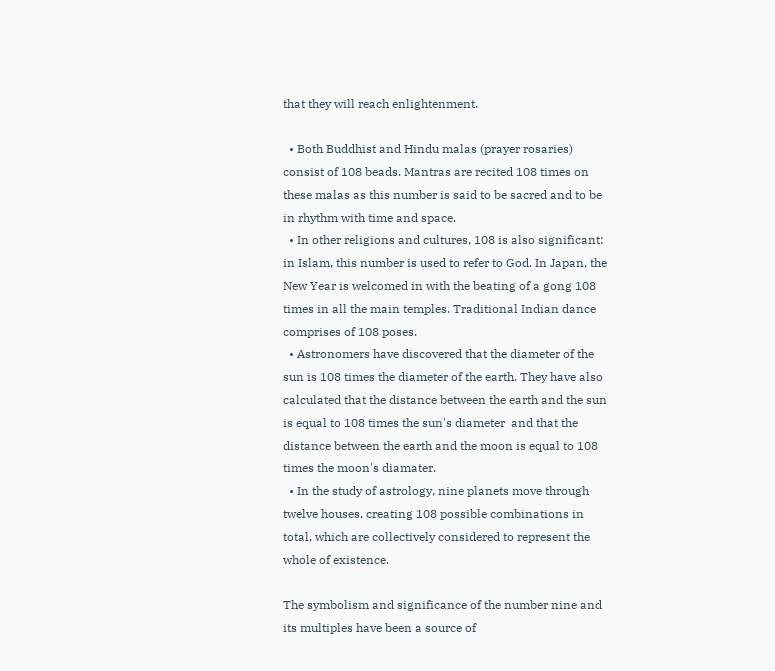that they will reach enlightenment.

  • Both Buddhist and Hindu malas (prayer rosaries) consist of 108 beads. Mantras are recited 108 times on these malas as this number is said to be sacred and to be in rhythm with time and space.
  • In other religions and cultures, 108 is also significant: in Islam, this number is used to refer to God. In Japan, the New Year is welcomed in with the beating of a gong 108 times in all the main temples. Traditional Indian dance comprises of 108 poses.
  • Astronomers have discovered that the diameter of the sun is 108 times the diameter of the earth. They have also calculated that the distance between the earth and the sun is equal to 108 times the sun's diameter  and that the distance between the earth and the moon is equal to 108 times the moon's diamater.
  • In the study of astrology, nine planets move through twelve houses, creating 108 possible combinations in total, which are collectively considered to represent the whole of existence.

The symbolism and significance of the number nine and its multiples have been a source of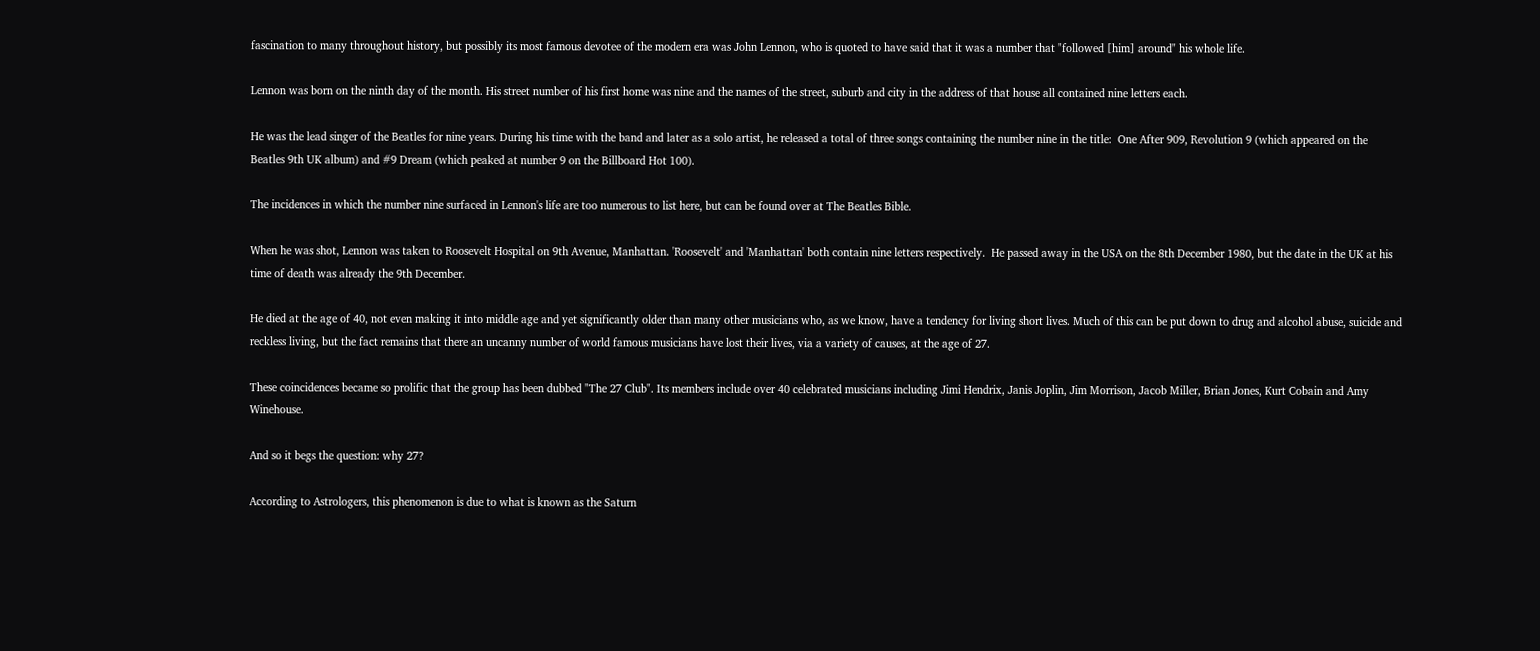fascination to many throughout history, but possibly its most famous devotee of the modern era was John Lennon, who is quoted to have said that it was a number that "followed [him] around" his whole life.

Lennon was born on the ninth day of the month. His street number of his first home was nine and the names of the street, suburb and city in the address of that house all contained nine letters each.

He was the lead singer of the Beatles for nine years. During his time with the band and later as a solo artist, he released a total of three songs containing the number nine in the title:  One After 909, Revolution 9 (which appeared on the Beatles 9th UK album) and #9 Dream (which peaked at number 9 on the Billboard Hot 100).

The incidences in which the number nine surfaced in Lennon's life are too numerous to list here, but can be found over at The Beatles Bible.

When he was shot, Lennon was taken to Roosevelt Hospital on 9th Avenue, Manhattan. 'Roosevelt' and 'Manhattan' both contain nine letters respectively.  He passed away in the USA on the 8th December 1980, but the date in the UK at his time of death was already the 9th December.

He died at the age of 40, not even making it into middle age and yet significantly older than many other musicians who, as we know, have a tendency for living short lives. Much of this can be put down to drug and alcohol abuse, suicide and reckless living, but the fact remains that there an uncanny number of world famous musicians have lost their lives, via a variety of causes, at the age of 27.

These coincidences became so prolific that the group has been dubbed "The 27 Club". Its members include over 40 celebrated musicians including Jimi Hendrix, Janis Joplin, Jim Morrison, Jacob Miller, Brian Jones, Kurt Cobain and Amy Winehouse.

And so it begs the question: why 27?

According to Astrologers, this phenomenon is due to what is known as the Saturn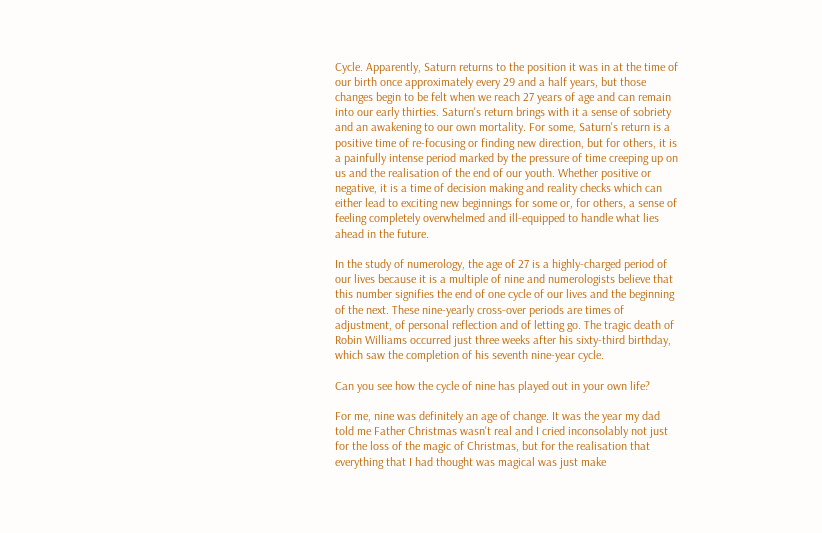Cycle. Apparently, Saturn returns to the position it was in at the time of our birth once approximately every 29 and a half years, but those changes begin to be felt when we reach 27 years of age and can remain into our early thirties. Saturn's return brings with it a sense of sobriety and an awakening to our own mortality. For some, Saturn's return is a positive time of re-focusing or finding new direction, but for others, it is a painfully intense period marked by the pressure of time creeping up on us and the realisation of the end of our youth. Whether positive or negative, it is a time of decision making and reality checks which can either lead to exciting new beginnings for some or, for others, a sense of feeling completely overwhelmed and ill-equipped to handle what lies ahead in the future.

In the study of numerology, the age of 27 is a highly-charged period of our lives because it is a multiple of nine and numerologists believe that this number signifies the end of one cycle of our lives and the beginning of the next. These nine-yearly cross-over periods are times of adjustment, of personal reflection and of letting go. The tragic death of Robin Williams occurred just three weeks after his sixty-third birthday, which saw the completion of his seventh nine-year cycle.

Can you see how the cycle of nine has played out in your own life?

For me, nine was definitely an age of change. It was the year my dad told me Father Christmas wasn't real and I cried inconsolably not just for the loss of the magic of Christmas, but for the realisation that everything that I had thought was magical was just make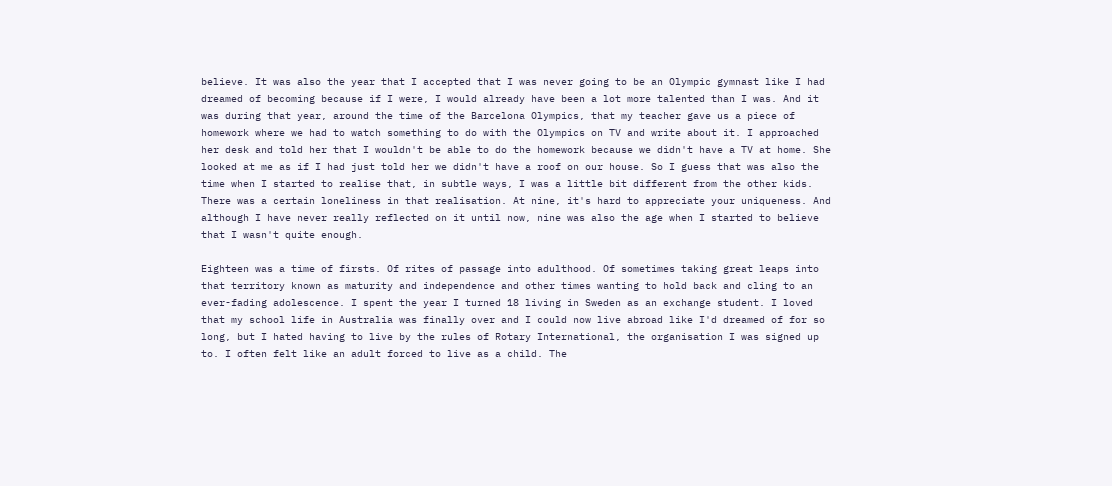believe. It was also the year that I accepted that I was never going to be an Olympic gymnast like I had dreamed of becoming because if I were, I would already have been a lot more talented than I was. And it was during that year, around the time of the Barcelona Olympics, that my teacher gave us a piece of homework where we had to watch something to do with the Olympics on TV and write about it. I approached her desk and told her that I wouldn't be able to do the homework because we didn't have a TV at home. She looked at me as if I had just told her we didn't have a roof on our house. So I guess that was also the time when I started to realise that, in subtle ways, I was a little bit different from the other kids. There was a certain loneliness in that realisation. At nine, it's hard to appreciate your uniqueness. And although I have never really reflected on it until now, nine was also the age when I started to believe that I wasn't quite enough.

Eighteen was a time of firsts. Of rites of passage into adulthood. Of sometimes taking great leaps into that territory known as maturity and independence and other times wanting to hold back and cling to an ever-fading adolescence. I spent the year I turned 18 living in Sweden as an exchange student. I loved that my school life in Australia was finally over and I could now live abroad like I'd dreamed of for so long, but I hated having to live by the rules of Rotary International, the organisation I was signed up to. I often felt like an adult forced to live as a child. The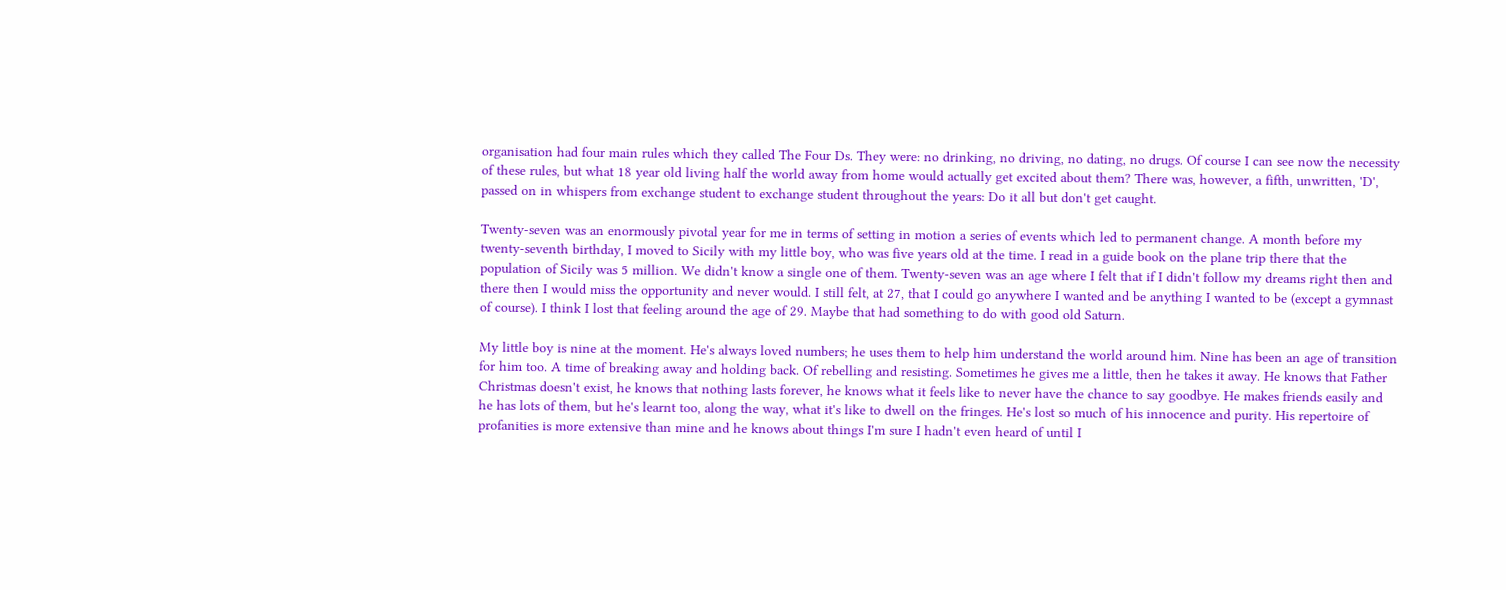organisation had four main rules which they called The Four Ds. They were: no drinking, no driving, no dating, no drugs. Of course I can see now the necessity of these rules, but what 18 year old living half the world away from home would actually get excited about them? There was, however, a fifth, unwritten, 'D', passed on in whispers from exchange student to exchange student throughout the years: Do it all but don't get caught.

Twenty-seven was an enormously pivotal year for me in terms of setting in motion a series of events which led to permanent change. A month before my twenty-seventh birthday, I moved to Sicily with my little boy, who was five years old at the time. I read in a guide book on the plane trip there that the population of Sicily was 5 million. We didn't know a single one of them. Twenty-seven was an age where I felt that if I didn't follow my dreams right then and there then I would miss the opportunity and never would. I still felt, at 27, that I could go anywhere I wanted and be anything I wanted to be (except a gymnast of course). I think I lost that feeling around the age of 29. Maybe that had something to do with good old Saturn.

My little boy is nine at the moment. He's always loved numbers; he uses them to help him understand the world around him. Nine has been an age of transition for him too. A time of breaking away and holding back. Of rebelling and resisting. Sometimes he gives me a little, then he takes it away. He knows that Father Christmas doesn't exist, he knows that nothing lasts forever, he knows what it feels like to never have the chance to say goodbye. He makes friends easily and he has lots of them, but he's learnt too, along the way, what it's like to dwell on the fringes. He's lost so much of his innocence and purity. His repertoire of profanities is more extensive than mine and he knows about things I'm sure I hadn't even heard of until I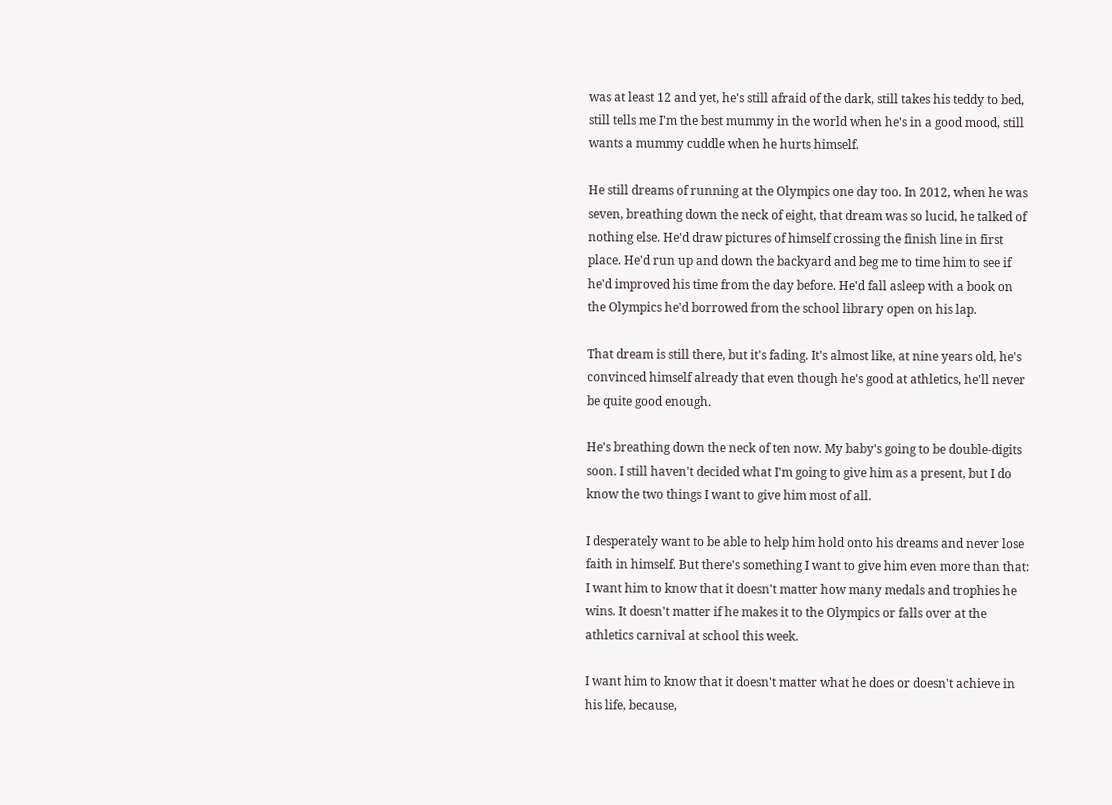was at least 12 and yet, he's still afraid of the dark, still takes his teddy to bed, still tells me I'm the best mummy in the world when he's in a good mood, still wants a mummy cuddle when he hurts himself.

He still dreams of running at the Olympics one day too. In 2012, when he was seven, breathing down the neck of eight, that dream was so lucid, he talked of nothing else. He'd draw pictures of himself crossing the finish line in first place. He'd run up and down the backyard and beg me to time him to see if he'd improved his time from the day before. He'd fall asleep with a book on the Olympics he'd borrowed from the school library open on his lap.

That dream is still there, but it's fading. It's almost like, at nine years old, he's convinced himself already that even though he's good at athletics, he'll never be quite good enough.

He's breathing down the neck of ten now. My baby's going to be double-digits soon. I still haven't decided what I'm going to give him as a present, but I do know the two things I want to give him most of all.

I desperately want to be able to help him hold onto his dreams and never lose faith in himself. But there's something I want to give him even more than that: I want him to know that it doesn't matter how many medals and trophies he wins. It doesn't matter if he makes it to the Olympics or falls over at the athletics carnival at school this week.

I want him to know that it doesn't matter what he does or doesn't achieve in his life, because,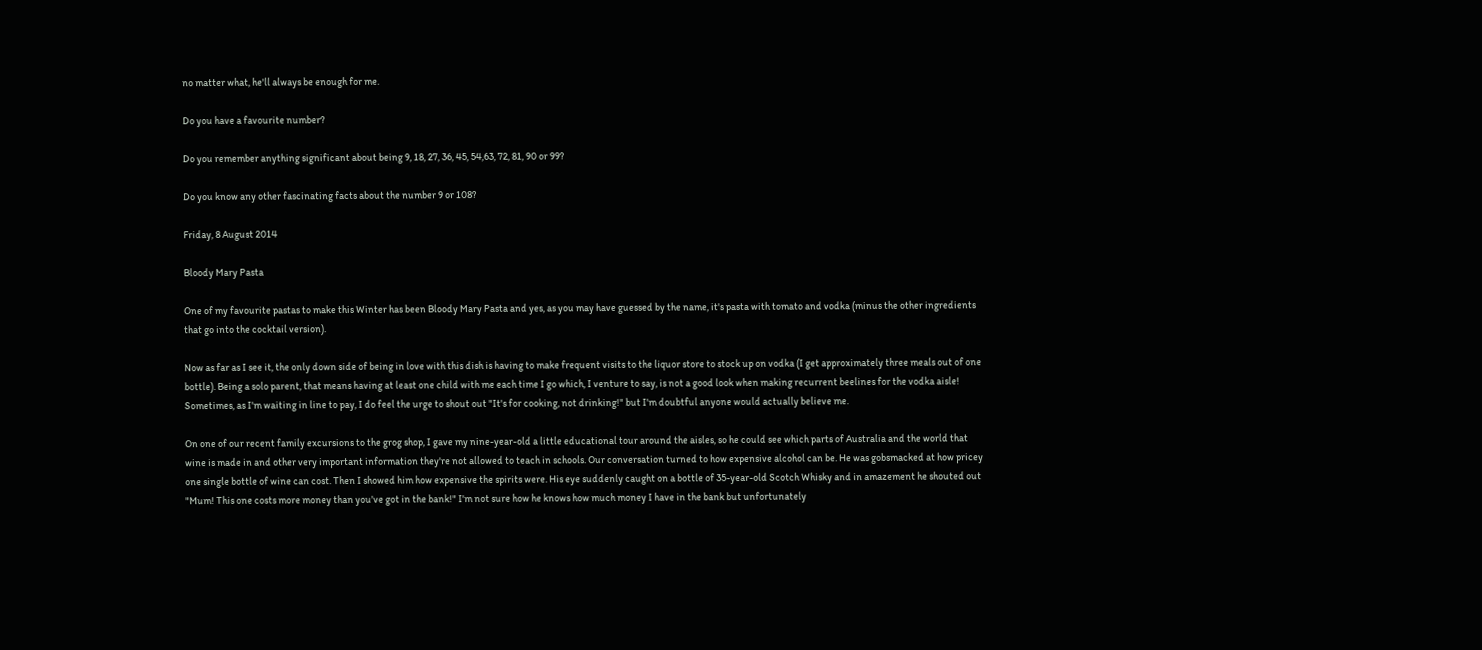no matter what, he'll always be enough for me.

Do you have a favourite number?

Do you remember anything significant about being 9, 18, 27, 36, 45, 54,63, 72, 81, 90 or 99?

Do you know any other fascinating facts about the number 9 or 108?

Friday, 8 August 2014

Bloody Mary Pasta

One of my favourite pastas to make this Winter has been Bloody Mary Pasta and yes, as you may have guessed by the name, it's pasta with tomato and vodka (minus the other ingredients that go into the cocktail version).

Now as far as I see it, the only down side of being in love with this dish is having to make frequent visits to the liquor store to stock up on vodka (I get approximately three meals out of one bottle). Being a solo parent, that means having at least one child with me each time I go which, I venture to say, is not a good look when making recurrent beelines for the vodka aisle! Sometimes, as I'm waiting in line to pay, I do feel the urge to shout out "It's for cooking, not drinking!" but I'm doubtful anyone would actually believe me.

On one of our recent family excursions to the grog shop, I gave my nine-year-old a little educational tour around the aisles, so he could see which parts of Australia and the world that wine is made in and other very important information they're not allowed to teach in schools. Our conversation turned to how expensive alcohol can be. He was gobsmacked at how pricey one single bottle of wine can cost. Then I showed him how expensive the spirits were. His eye suddenly caught on a bottle of 35-year-old Scotch Whisky and in amazement he shouted out "Mum! This one costs more money than you've got in the bank!" I'm not sure how he knows how much money I have in the bank but unfortunately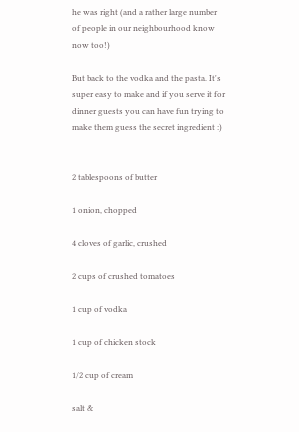he was right (and a rather large number of people in our neighbourhood know now too!)

But back to the vodka and the pasta. It's super easy to make and if you serve it for dinner guests you can have fun trying to make them guess the secret ingredient :)


2 tablespoons of butter

1 onion, chopped

4 cloves of garlic, crushed

2 cups of crushed tomatoes

1 cup of vodka

1 cup of chicken stock

1/2 cup of cream

salt &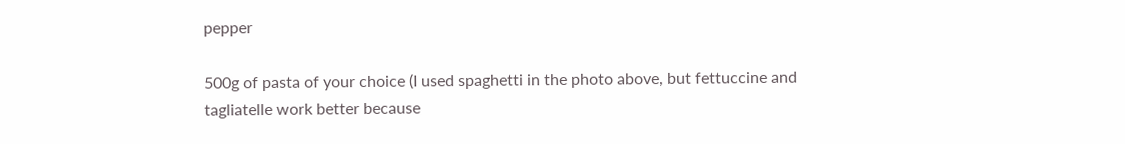pepper

500g of pasta of your choice (I used spaghetti in the photo above, but fettuccine and tagliatelle work better because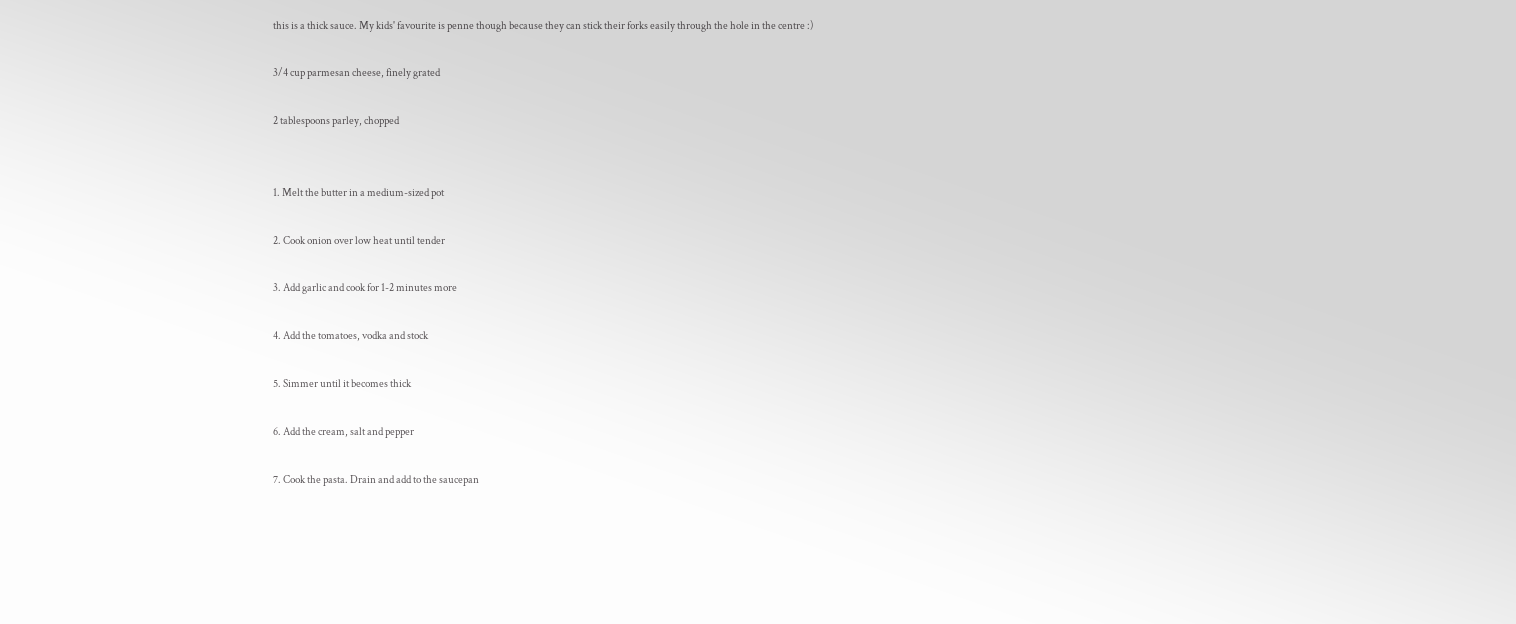this is a thick sauce. My kids' favourite is penne though because they can stick their forks easily through the hole in the centre :)

3/4 cup parmesan cheese, finely grated

2 tablespoons parley, chopped


1. Melt the butter in a medium-sized pot

2. Cook onion over low heat until tender

3. Add garlic and cook for 1-2 minutes more

4. Add the tomatoes, vodka and stock

5. Simmer until it becomes thick

6. Add the cream, salt and pepper

7. Cook the pasta. Drain and add to the saucepan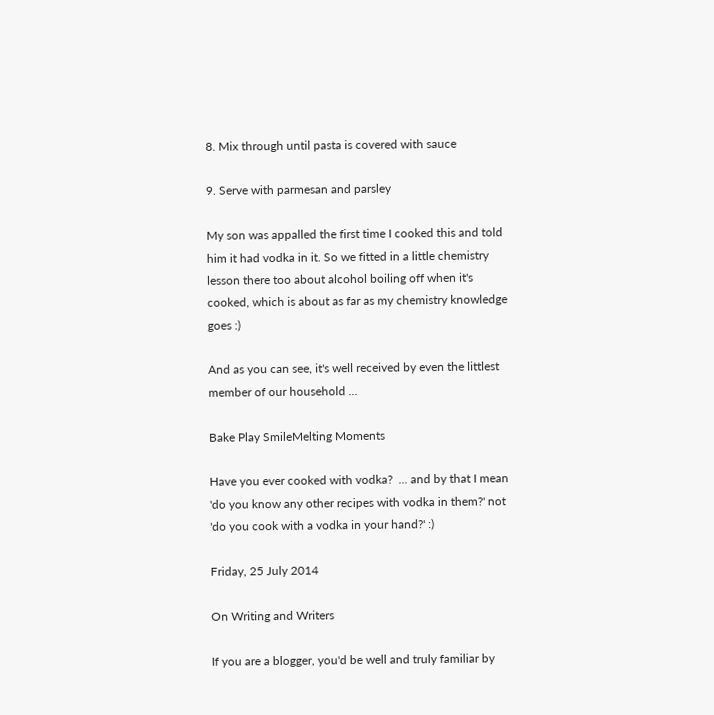8. Mix through until pasta is covered with sauce

9. Serve with parmesan and parsley

My son was appalled the first time I cooked this and told him it had vodka in it. So we fitted in a little chemistry lesson there too about alcohol boiling off when it's cooked, which is about as far as my chemistry knowledge goes :)

And as you can see, it's well received by even the littlest member of our household ...

Bake Play SmileMelting Moments

Have you ever cooked with vodka?  ... and by that I mean 'do you know any other recipes with vodka in them?' not 'do you cook with a vodka in your hand?' :)

Friday, 25 July 2014

On Writing and Writers

If you are a blogger, you'd be well and truly familiar by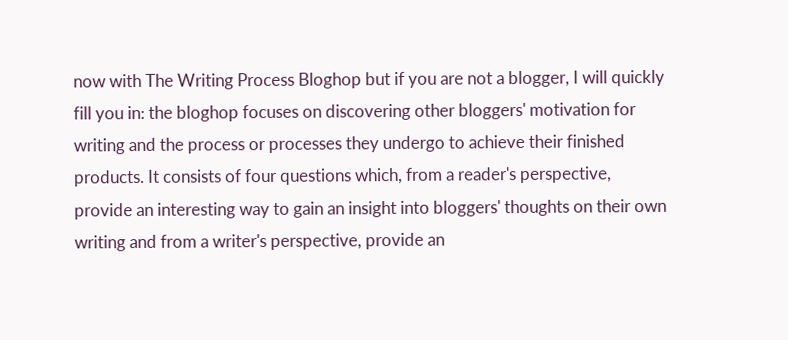now with The Writing Process Bloghop but if you are not a blogger, I will quickly fill you in: the bloghop focuses on discovering other bloggers' motivation for writing and the process or processes they undergo to achieve their finished products. It consists of four questions which, from a reader's perspective, provide an interesting way to gain an insight into bloggers' thoughts on their own writing and from a writer's perspective, provide an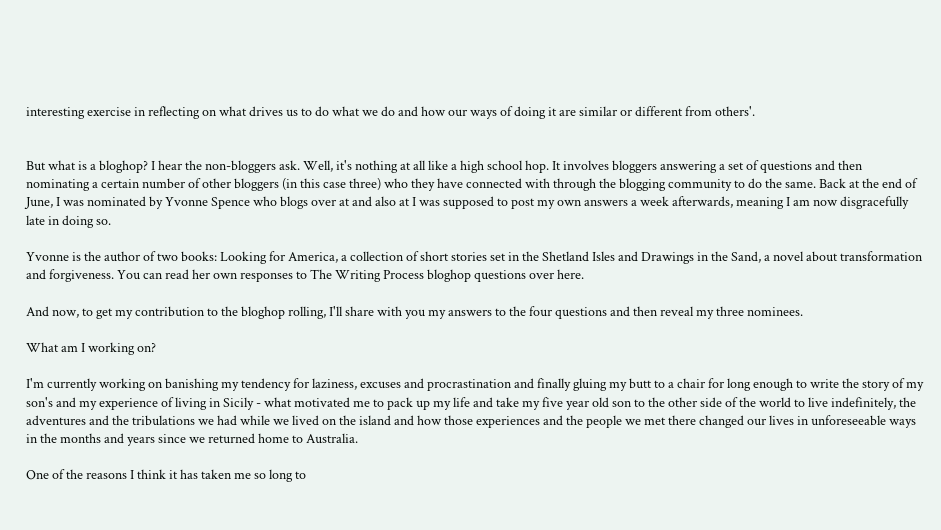interesting exercise in reflecting on what drives us to do what we do and how our ways of doing it are similar or different from others'.


But what is a bloghop? I hear the non-bloggers ask. Well, it's nothing at all like a high school hop. It involves bloggers answering a set of questions and then nominating a certain number of other bloggers (in this case three) who they have connected with through the blogging community to do the same. Back at the end of June, I was nominated by Yvonne Spence who blogs over at and also at I was supposed to post my own answers a week afterwards, meaning I am now disgracefully late in doing so.

Yvonne is the author of two books: Looking for America, a collection of short stories set in the Shetland Isles and Drawings in the Sand, a novel about transformation and forgiveness. You can read her own responses to The Writing Process bloghop questions over here.

And now, to get my contribution to the bloghop rolling, I'll share with you my answers to the four questions and then reveal my three nominees.

What am I working on?

I'm currently working on banishing my tendency for laziness, excuses and procrastination and finally gluing my butt to a chair for long enough to write the story of my son's and my experience of living in Sicily - what motivated me to pack up my life and take my five year old son to the other side of the world to live indefinitely, the adventures and the tribulations we had while we lived on the island and how those experiences and the people we met there changed our lives in unforeseeable ways in the months and years since we returned home to Australia.

One of the reasons I think it has taken me so long to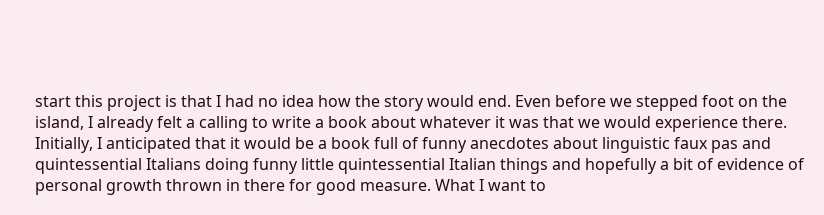start this project is that I had no idea how the story would end. Even before we stepped foot on the island, I already felt a calling to write a book about whatever it was that we would experience there. Initially, I anticipated that it would be a book full of funny anecdotes about linguistic faux pas and quintessential Italians doing funny little quintessential Italian things and hopefully a bit of evidence of personal growth thrown in there for good measure. What I want to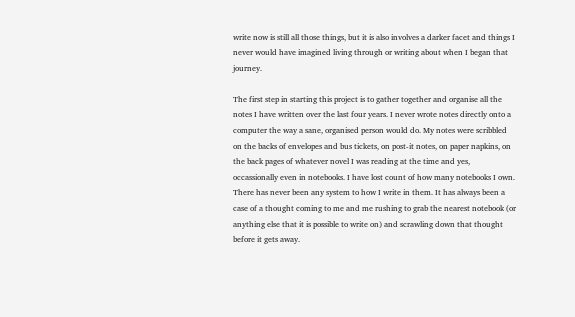write now is still all those things, but it is also involves a darker facet and things I never would have imagined living through or writing about when I began that journey.

The first step in starting this project is to gather together and organise all the notes I have written over the last four years. I never wrote notes directly onto a computer the way a sane, organised person would do. My notes were scribbled on the backs of envelopes and bus tickets, on post-it notes, on paper napkins, on the back pages of whatever novel I was reading at the time and yes, occassionally even in notebooks. I have lost count of how many notebooks I own. There has never been any system to how I write in them. It has always been a case of a thought coming to me and me rushing to grab the nearest notebook (or anything else that it is possible to write on) and scrawling down that thought before it gets away.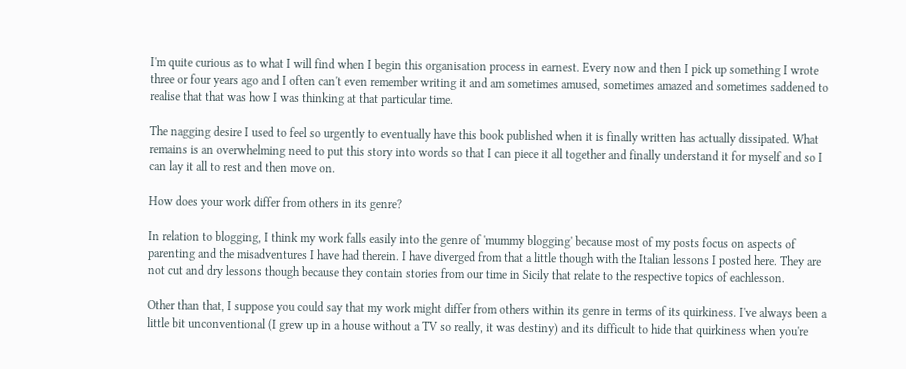I'm quite curious as to what I will find when I begin this organisation process in earnest. Every now and then I pick up something I wrote three or four years ago and I often can't even remember writing it and am sometimes amused, sometimes amazed and sometimes saddened to realise that that was how I was thinking at that particular time.

The nagging desire I used to feel so urgently to eventually have this book published when it is finally written has actually dissipated. What remains is an overwhelming need to put this story into words so that I can piece it all together and finally understand it for myself and so I can lay it all to rest and then move on.

How does your work differ from others in its genre?

In relation to blogging, I think my work falls easily into the genre of 'mummy blogging' because most of my posts focus on aspects of parenting and the misadventures I have had therein. I have diverged from that a little though with the Italian lessons I posted here. They are not cut and dry lessons though because they contain stories from our time in Sicily that relate to the respective topics of eachlesson.

Other than that, I suppose you could say that my work might differ from others within its genre in terms of its quirkiness. I've always been a little bit unconventional (I grew up in a house without a TV so really, it was destiny) and its difficult to hide that quirkiness when you're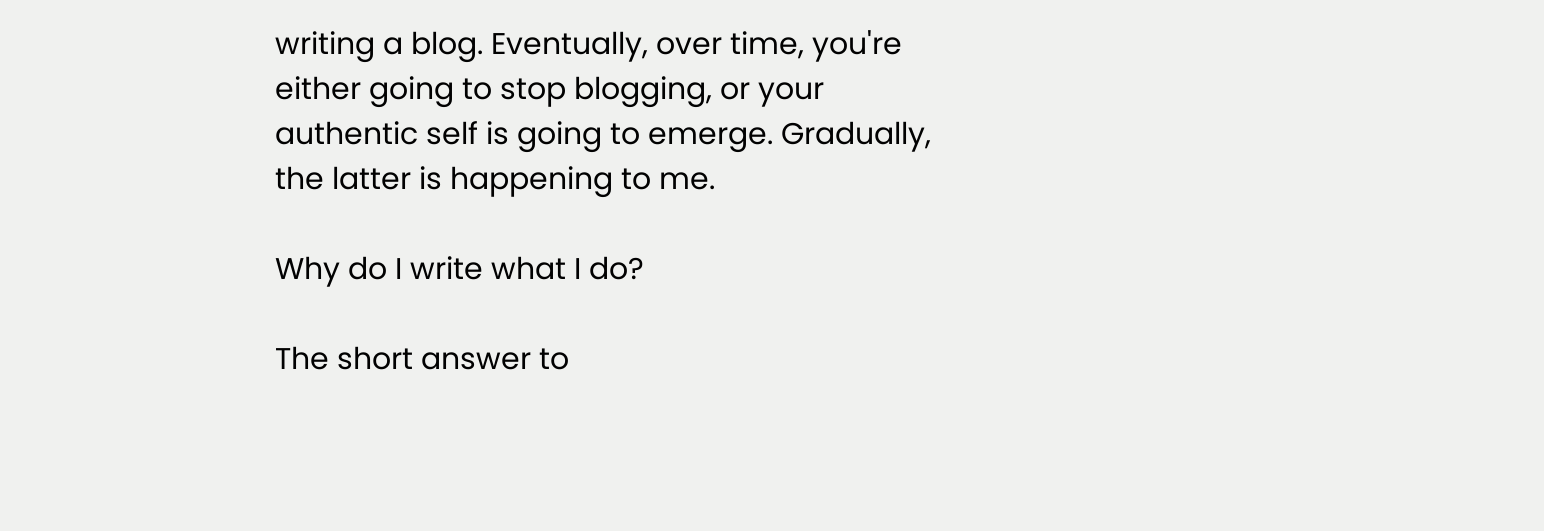writing a blog. Eventually, over time, you're either going to stop blogging, or your authentic self is going to emerge. Gradually, the latter is happening to me.

Why do I write what I do?

The short answer to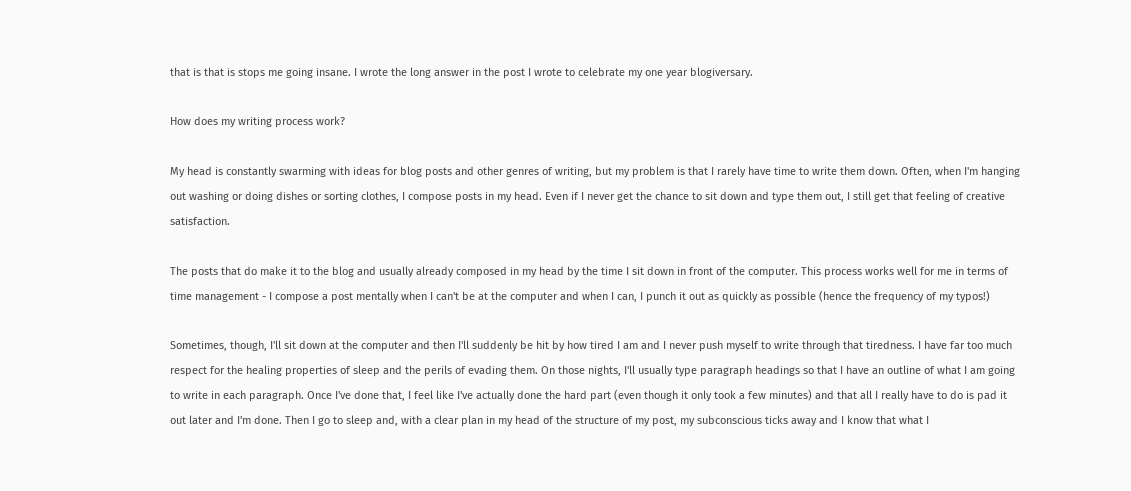that is that is stops me going insane. I wrote the long answer in the post I wrote to celebrate my one year blogiversary.

How does my writing process work?

My head is constantly swarming with ideas for blog posts and other genres of writing, but my problem is that I rarely have time to write them down. Often, when I'm hanging out washing or doing dishes or sorting clothes, I compose posts in my head. Even if I never get the chance to sit down and type them out, I still get that feeling of creative satisfaction.

The posts that do make it to the blog and usually already composed in my head by the time I sit down in front of the computer. This process works well for me in terms of time management - I compose a post mentally when I can't be at the computer and when I can, I punch it out as quickly as possible (hence the frequency of my typos!)

Sometimes, though, I'll sit down at the computer and then I'll suddenly be hit by how tired I am and I never push myself to write through that tiredness. I have far too much respect for the healing properties of sleep and the perils of evading them. On those nights, I'll usually type paragraph headings so that I have an outline of what I am going to write in each paragraph. Once I've done that, I feel like I've actually done the hard part (even though it only took a few minutes) and that all I really have to do is pad it out later and I'm done. Then I go to sleep and, with a clear plan in my head of the structure of my post, my subconscious ticks away and I know that what I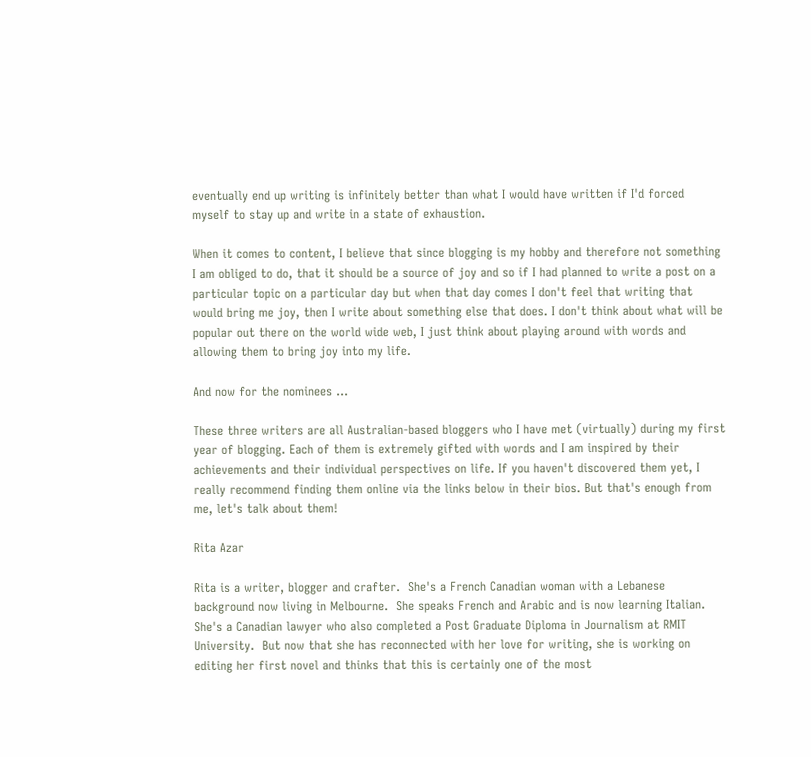eventually end up writing is infinitely better than what I would have written if I'd forced myself to stay up and write in a state of exhaustion.

When it comes to content, I believe that since blogging is my hobby and therefore not something I am obliged to do, that it should be a source of joy and so if I had planned to write a post on a particular topic on a particular day but when that day comes I don't feel that writing that would bring me joy, then I write about something else that does. I don't think about what will be popular out there on the world wide web, I just think about playing around with words and allowing them to bring joy into my life.

And now for the nominees ...

These three writers are all Australian-based bloggers who I have met (virtually) during my first year of blogging. Each of them is extremely gifted with words and I am inspired by their achievements and their individual perspectives on life. If you haven't discovered them yet, I really recommend finding them online via the links below in their bios. But that's enough from me, let's talk about them!

Rita Azar

Rita is a writer, blogger and crafter.  She's a French Canadian woman with a Lebanese background now living in Melbourne.  She speaks French and Arabic and is now learning Italian. She's a Canadian lawyer who also completed a Post Graduate Diploma in Journalism at RMIT University.  But now that she has reconnected with her love for writing, she is working on editing her first novel and thinks that this is certainly one of the most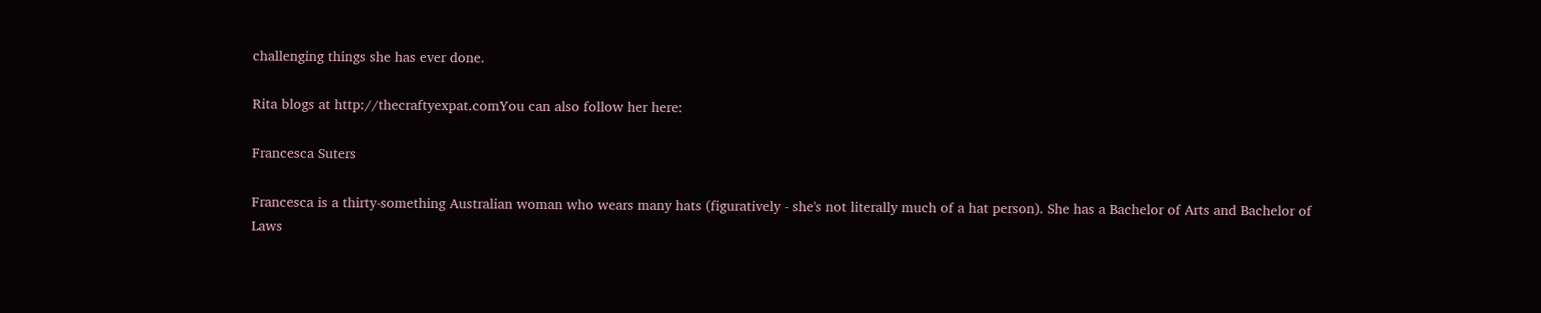challenging things she has ever done.

Rita blogs at http://thecraftyexpat.comYou can also follow her here:

Francesca Suters

Francesca is a thirty-something Australian woman who wears many hats (figuratively - she's not literally much of a hat person). She has a Bachelor of Arts and Bachelor of Laws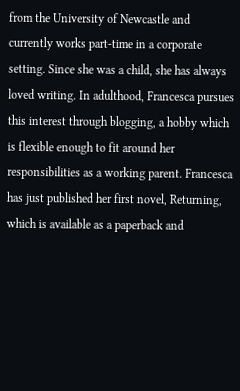from the University of Newcastle and currently works part-time in a corporate setting. Since she was a child, she has always loved writing. In adulthood, Francesca pursues this interest through blogging, a hobby which is flexible enough to fit around her responsibilities as a working parent. Francesca has just published her first novel, Returning, which is available as a paperback and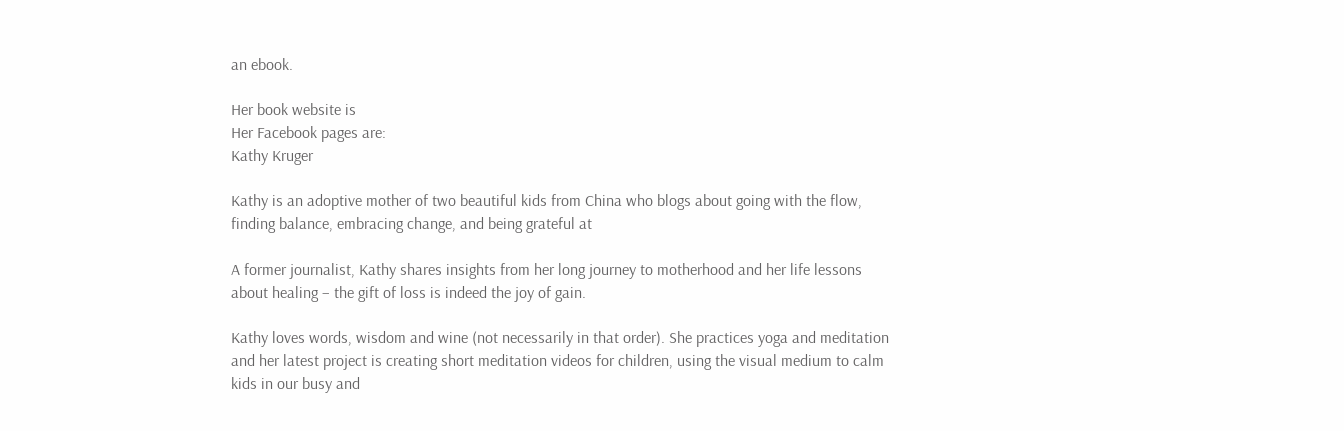an ebook.

Her book website is
Her Facebook pages are:
Kathy Kruger

Kathy is an adoptive mother of two beautiful kids from China who blogs about going with the flow, finding balance, embracing change, and being grateful at

A former journalist, Kathy shares insights from her long journey to motherhood and her life lessons about healing – the gift of loss is indeed the joy of gain.

Kathy loves words, wisdom and wine (not necessarily in that order). She practices yoga and meditation and her latest project is creating short meditation videos for children, using the visual medium to calm kids in our busy and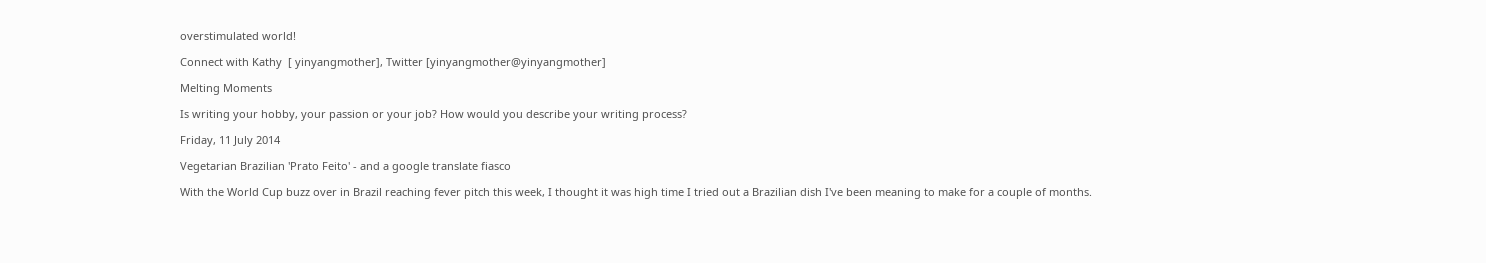overstimulated world!

Connect with Kathy  [ yinyangmother], Twitter [yinyangmother@yinyangmother]

Melting Moments

Is writing your hobby, your passion or your job? How would you describe your writing process?

Friday, 11 July 2014

Vegetarian Brazilian 'Prato Feito' - and a google translate fiasco

With the World Cup buzz over in Brazil reaching fever pitch this week, I thought it was high time I tried out a Brazilian dish I've been meaning to make for a couple of months.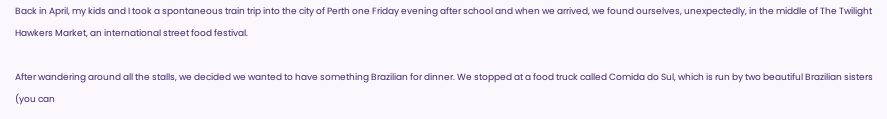Back in April, my kids and I took a spontaneous train trip into the city of Perth one Friday evening after school and when we arrived, we found ourselves, unexpectedly, in the middle of The Twilight Hawkers Market, an international street food festival.

After wandering around all the stalls, we decided we wanted to have something Brazilian for dinner. We stopped at a food truck called Comida do Sul, which is run by two beautiful Brazilian sisters (you can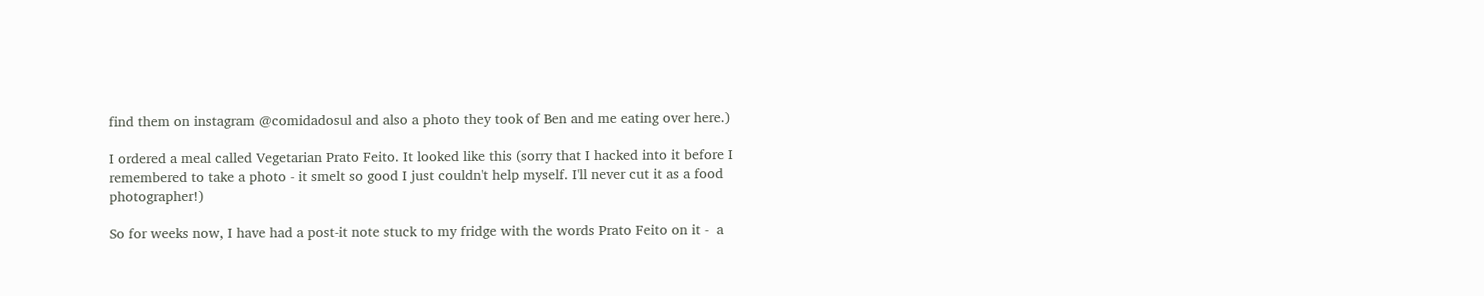find them on instagram @comidadosul and also a photo they took of Ben and me eating over here.)

I ordered a meal called Vegetarian Prato Feito. It looked like this (sorry that I hacked into it before I remembered to take a photo - it smelt so good I just couldn't help myself. I'll never cut it as a food photographer!)

So for weeks now, I have had a post-it note stuck to my fridge with the words Prato Feito on it -  a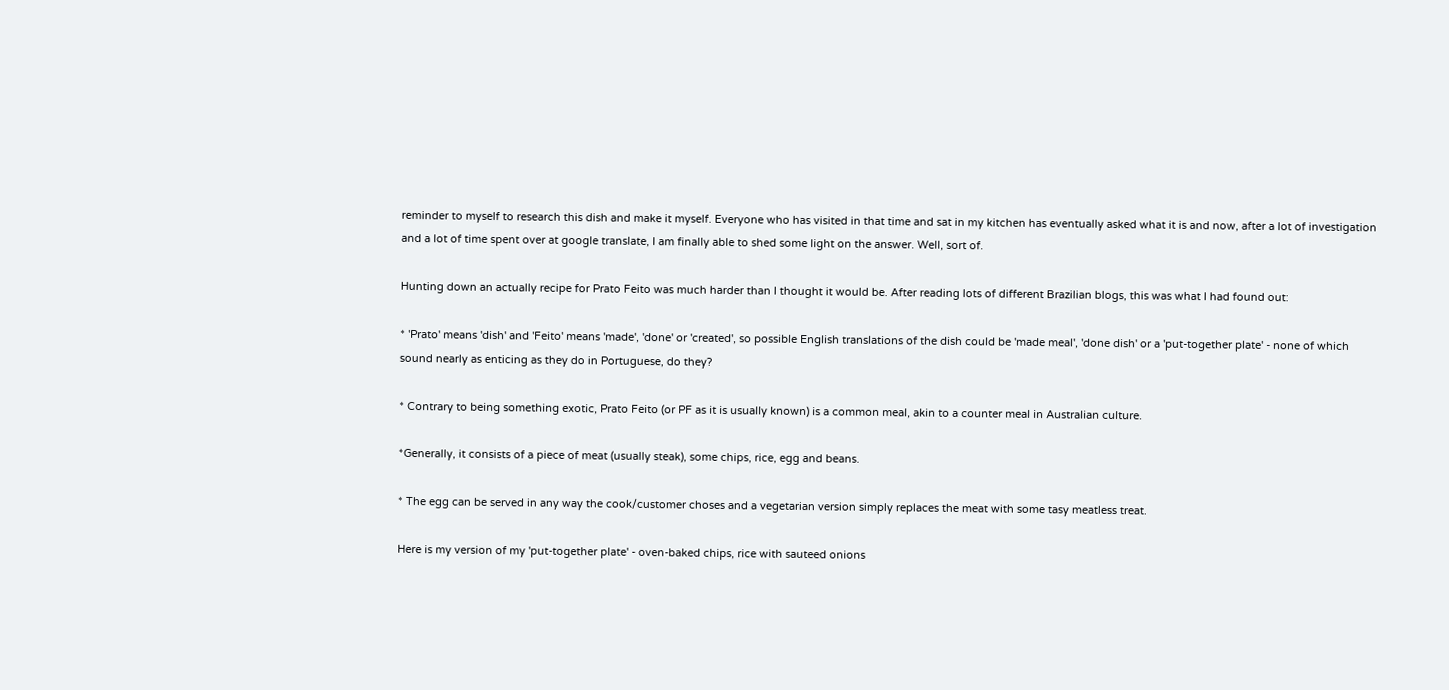reminder to myself to research this dish and make it myself. Everyone who has visited in that time and sat in my kitchen has eventually asked what it is and now, after a lot of investigation and a lot of time spent over at google translate, I am finally able to shed some light on the answer. Well, sort of.

Hunting down an actually recipe for Prato Feito was much harder than I thought it would be. After reading lots of different Brazilian blogs, this was what I had found out:

* 'Prato' means 'dish' and 'Feito' means 'made', 'done' or 'created', so possible English translations of the dish could be 'made meal', 'done dish' or a 'put-together plate' - none of which sound nearly as enticing as they do in Portuguese, do they?

* Contrary to being something exotic, Prato Feito (or PF as it is usually known) is a common meal, akin to a counter meal in Australian culture.

*Generally, it consists of a piece of meat (usually steak), some chips, rice, egg and beans.

* The egg can be served in any way the cook/customer choses and a vegetarian version simply replaces the meat with some tasy meatless treat.

Here is my version of my 'put-together plate' - oven-baked chips, rice with sauteed onions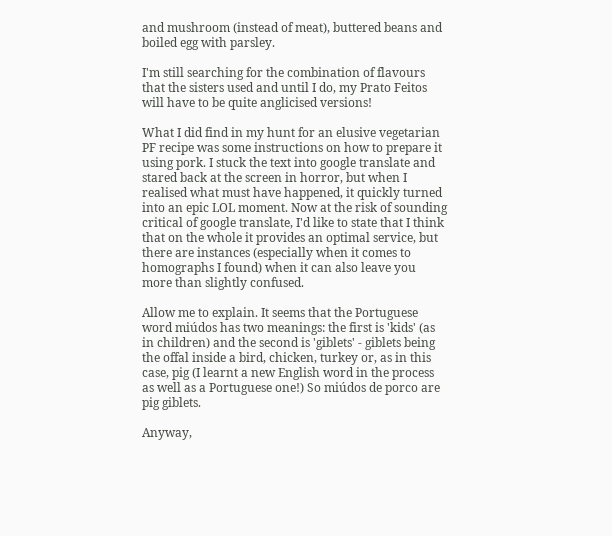and mushroom (instead of meat), buttered beans and boiled egg with parsley.

I'm still searching for the combination of flavours that the sisters used and until I do, my Prato Feitos will have to be quite anglicised versions!

What I did find in my hunt for an elusive vegetarian PF recipe was some instructions on how to prepare it using pork. I stuck the text into google translate and stared back at the screen in horror, but when I realised what must have happened, it quickly turned into an epic LOL moment. Now at the risk of sounding critical of google translate, I'd like to state that I think that on the whole it provides an optimal service, but there are instances (especially when it comes to homographs I found) when it can also leave you more than slightly confused.

Allow me to explain. It seems that the Portuguese word miúdos has two meanings: the first is 'kids' (as in children) and the second is 'giblets' - giblets being the offal inside a bird, chicken, turkey or, as in this case, pig (I learnt a new English word in the process as well as a Portuguese one!) So miúdos de porco are pig giblets.

Anyway,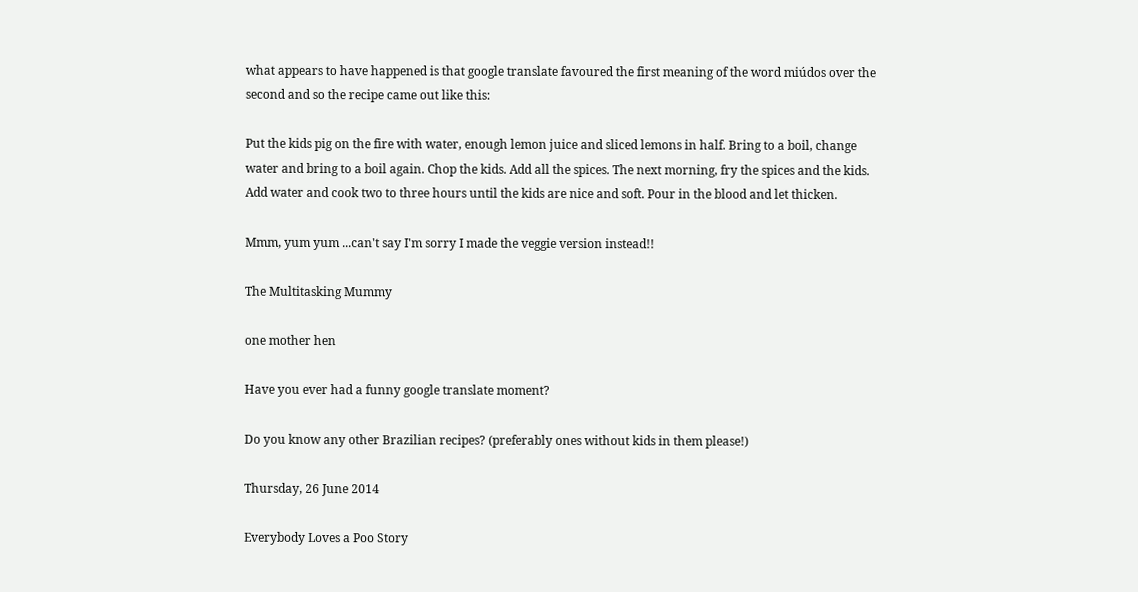what appears to have happened is that google translate favoured the first meaning of the word miúdos over the second and so the recipe came out like this:

Put the kids pig on the fire with water, enough lemon juice and sliced lemons in half. Bring to a boil, change water and bring to a boil again. Chop the kids. Add all the spices. The next morning, fry the spices and the kids. Add water and cook two to three hours until the kids are nice and soft. Pour in the blood and let thicken.

Mmm, yum yum ...can't say I'm sorry I made the veggie version instead!!

The Multitasking Mummy

one mother hen

Have you ever had a funny google translate moment?

Do you know any other Brazilian recipes? (preferably ones without kids in them please!)

Thursday, 26 June 2014

Everybody Loves a Poo Story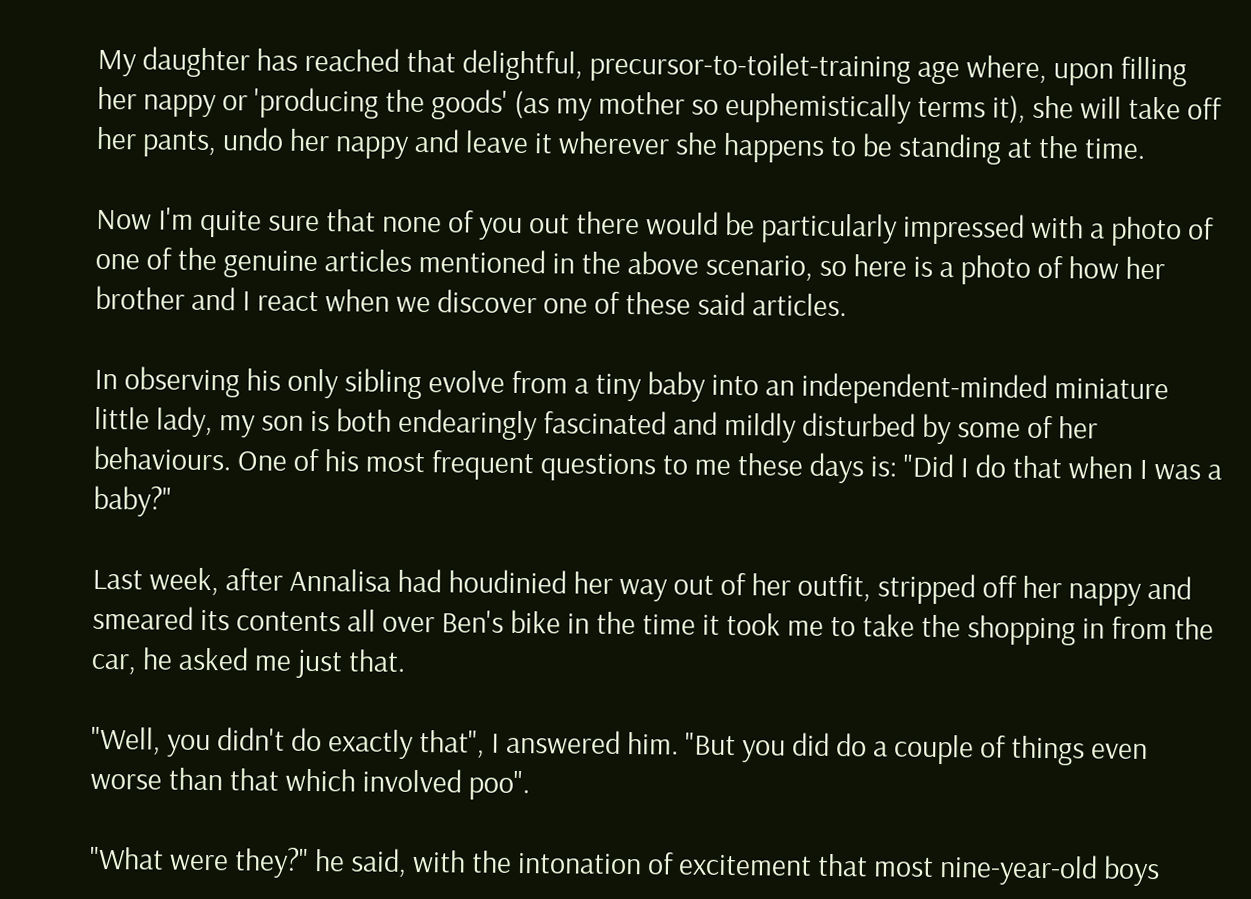My daughter has reached that delightful, precursor-to-toilet-training age where, upon filling her nappy or 'producing the goods' (as my mother so euphemistically terms it), she will take off her pants, undo her nappy and leave it wherever she happens to be standing at the time.

Now I'm quite sure that none of you out there would be particularly impressed with a photo of one of the genuine articles mentioned in the above scenario, so here is a photo of how her brother and I react when we discover one of these said articles.

In observing his only sibling evolve from a tiny baby into an independent-minded miniature little lady, my son is both endearingly fascinated and mildly disturbed by some of her behaviours. One of his most frequent questions to me these days is: "Did I do that when I was a baby?"

Last week, after Annalisa had houdinied her way out of her outfit, stripped off her nappy and smeared its contents all over Ben's bike in the time it took me to take the shopping in from the car, he asked me just that.

"Well, you didn't do exactly that", I answered him. "But you did do a couple of things even worse than that which involved poo".

"What were they?" he said, with the intonation of excitement that most nine-year-old boys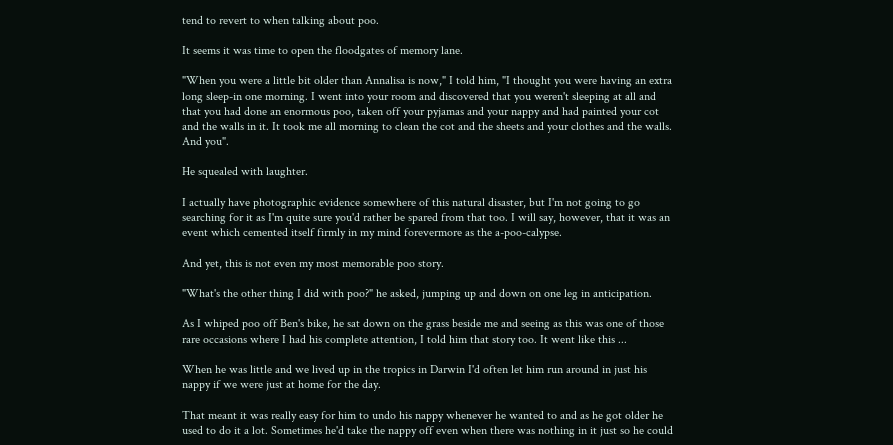tend to revert to when talking about poo.

It seems it was time to open the floodgates of memory lane.

"When you were a little bit older than Annalisa is now," I told him, "I thought you were having an extra long sleep-in one morning. I went into your room and discovered that you weren't sleeping at all and that you had done an enormous poo, taken off your pyjamas and your nappy and had painted your cot and the walls in it. It took me all morning to clean the cot and the sheets and your clothes and the walls. And you".

He squealed with laughter.

I actually have photographic evidence somewhere of this natural disaster, but I'm not going to go searching for it as I'm quite sure you'd rather be spared from that too. I will say, however, that it was an event which cemented itself firmly in my mind forevermore as the a-poo-calypse.

And yet, this is not even my most memorable poo story.

"What's the other thing I did with poo?" he asked, jumping up and down on one leg in anticipation.

As I whiped poo off Ben's bike, he sat down on the grass beside me and seeing as this was one of those rare occasions where I had his complete attention, I told him that story too. It went like this ...

When he was little and we lived up in the tropics in Darwin I'd often let him run around in just his nappy if we were just at home for the day.

That meant it was really easy for him to undo his nappy whenever he wanted to and as he got older he used to do it a lot. Sometimes he'd take the nappy off even when there was nothing in it just so he could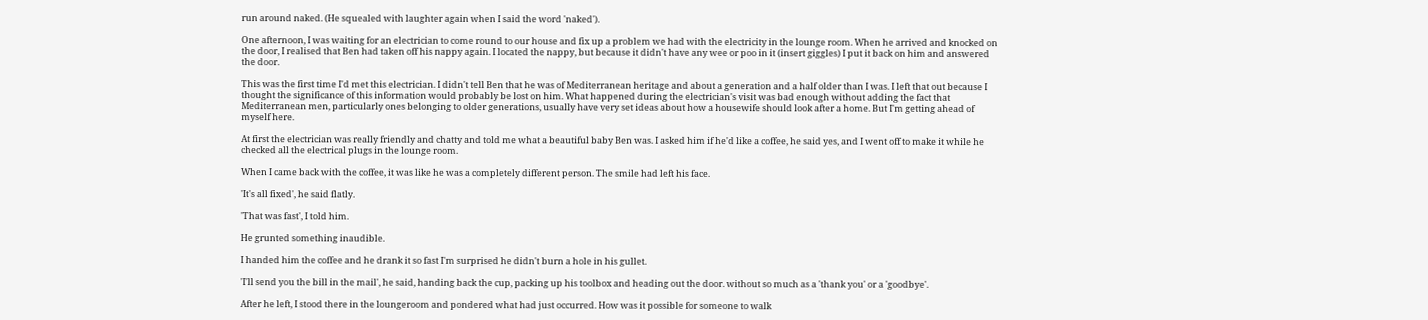run around naked. (He squealed with laughter again when I said the word 'naked').

One afternoon, I was waiting for an electrician to come round to our house and fix up a problem we had with the electricity in the lounge room. When he arrived and knocked on the door, I realised that Ben had taken off his nappy again. I located the nappy, but because it didn't have any wee or poo in it (insert giggles) I put it back on him and answered the door.

This was the first time I'd met this electrician. I didn't tell Ben that he was of Mediterranean heritage and about a generation and a half older than I was. I left that out because I thought the significance of this information would probably be lost on him. What happened during the electrician's visit was bad enough without adding the fact that Mediterranean men, particularly ones belonging to older generations, usually have very set ideas about how a housewife should look after a home. But I'm getting ahead of myself here.

At first the electrician was really friendly and chatty and told me what a beautiful baby Ben was. I asked him if he'd like a coffee, he said yes, and I went off to make it while he checked all the electrical plugs in the lounge room.

When I came back with the coffee, it was like he was a completely different person. The smile had left his face.

'It's all fixed', he said flatly.

'That was fast', I told him.

He grunted something inaudible.

I handed him the coffee and he drank it so fast I'm surprised he didn't burn a hole in his gullet.

'I'll send you the bill in the mail', he said, handing back the cup, packing up his toolbox and heading out the door. without so much as a 'thank you' or a 'goodbye'.

After he left, I stood there in the loungeroom and pondered what had just occurred. How was it possible for someone to walk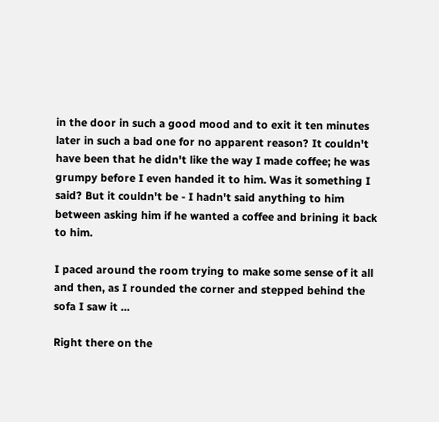in the door in such a good mood and to exit it ten minutes later in such a bad one for no apparent reason? It couldn't have been that he didn't like the way I made coffee; he was grumpy before I even handed it to him. Was it something I said? But it couldn't be - I hadn't said anything to him between asking him if he wanted a coffee and brining it back to him.

I paced around the room trying to make some sense of it all and then, as I rounded the corner and stepped behind the sofa I saw it ...

Right there on the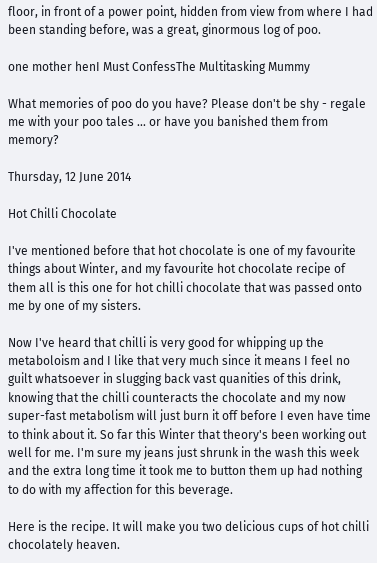floor, in front of a power point, hidden from view from where I had been standing before, was a great, ginormous log of poo.

one mother henI Must ConfessThe Multitasking Mummy

What memories of poo do you have? Please don't be shy - regale me with your poo tales ... or have you banished them from memory?

Thursday, 12 June 2014

Hot Chilli Chocolate

I've mentioned before that hot chocolate is one of my favourite things about Winter, and my favourite hot chocolate recipe of them all is this one for hot chilli chocolate that was passed onto me by one of my sisters.

Now I've heard that chilli is very good for whipping up the metaboloism and I like that very much since it means I feel no guilt whatsoever in slugging back vast quanities of this drink, knowing that the chilli counteracts the chocolate and my now super-fast metabolism will just burn it off before I even have time to think about it. So far this Winter that theory's been working out well for me. I'm sure my jeans just shrunk in the wash this week and the extra long time it took me to button them up had nothing to do with my affection for this beverage.

Here is the recipe. It will make you two delicious cups of hot chilli chocolately heaven.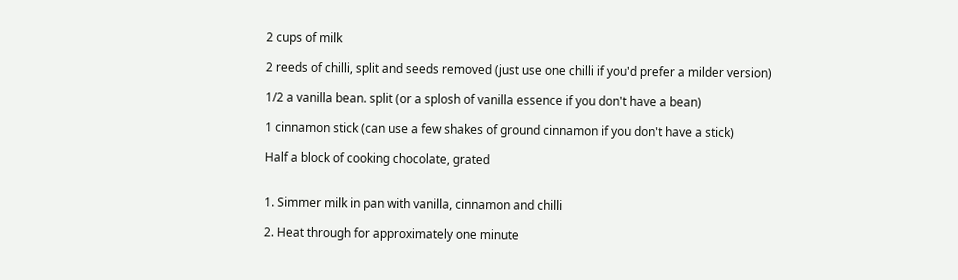2 cups of milk

2 reeds of chilli, split and seeds removed (just use one chilli if you'd prefer a milder version)

1/2 a vanilla bean. split (or a splosh of vanilla essence if you don't have a bean)

1 cinnamon stick (can use a few shakes of ground cinnamon if you don't have a stick)

Half a block of cooking chocolate, grated


1. Simmer milk in pan with vanilla, cinnamon and chilli

2. Heat through for approximately one minute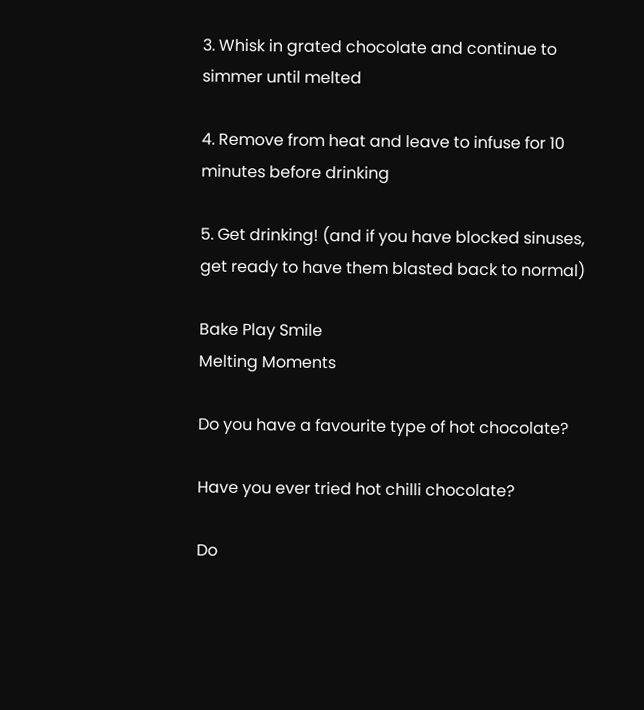3. Whisk in grated chocolate and continue to simmer until melted

4. Remove from heat and leave to infuse for 10 minutes before drinking

5. Get drinking! (and if you have blocked sinuses, get ready to have them blasted back to normal)

Bake Play Smile
Melting Moments

Do you have a favourite type of hot chocolate?

Have you ever tried hot chilli chocolate?

Do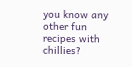you know any other fun recipes with chillies?